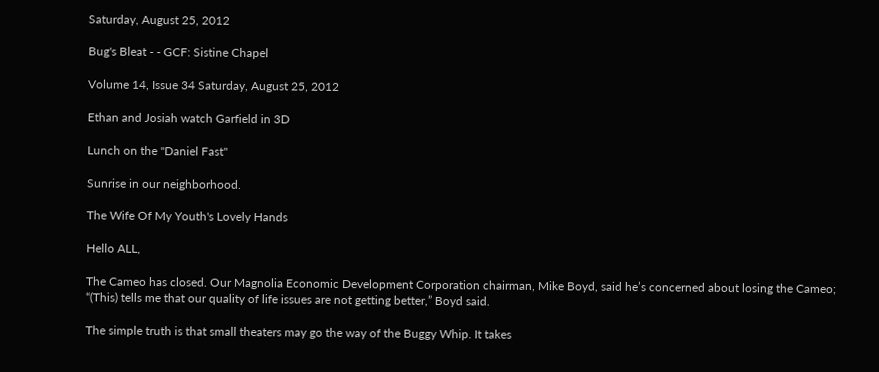Saturday, August 25, 2012

Bug's Bleat - - GCF: Sistine Chapel

Volume 14, Issue 34 Saturday, August 25, 2012

Ethan and Josiah watch Garfield in 3D

Lunch on the "Daniel Fast"

Sunrise in our neighborhood.

The Wife Of My Youth's Lovely Hands

Hello ALL,

The Cameo has closed. Our Magnolia Economic Development Corporation chairman, Mike Boyd, said he’s concerned about losing the Cameo; “(This) tells me that our quality of life issues are not getting better,” Boyd said.

The simple truth is that small theaters may go the way of the Buggy Whip. It takes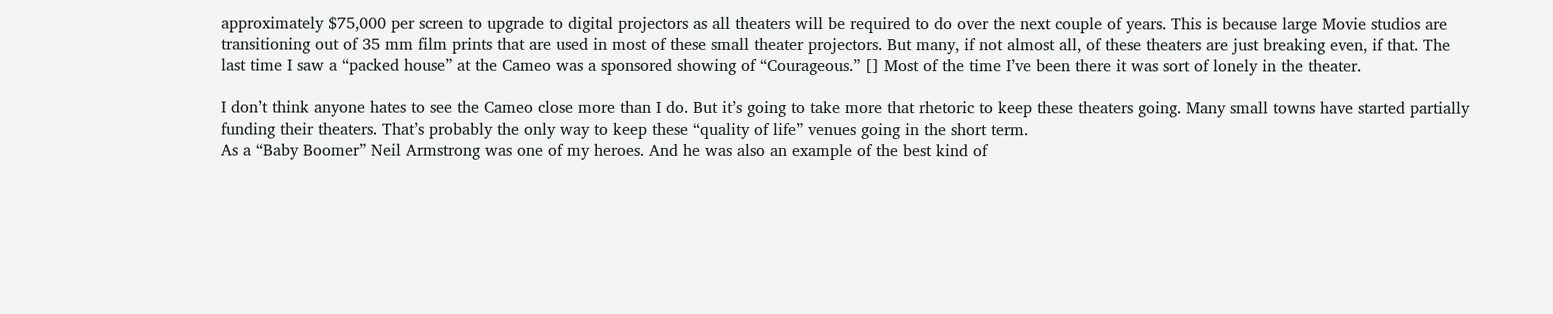approximately $75,000 per screen to upgrade to digital projectors as all theaters will be required to do over the next couple of years. This is because large Movie studios are transitioning out of 35 mm film prints that are used in most of these small theater projectors. But many, if not almost all, of these theaters are just breaking even, if that. The last time I saw a “packed house” at the Cameo was a sponsored showing of “Courageous.” [] Most of the time I’ve been there it was sort of lonely in the theater.

I don’t think anyone hates to see the Cameo close more than I do. But it’s going to take more that rhetoric to keep these theaters going. Many small towns have started partially funding their theaters. That’s probably the only way to keep these “quality of life” venues going in the short term.
As a “Baby Boomer” Neil Armstrong was one of my heroes. And he was also an example of the best kind of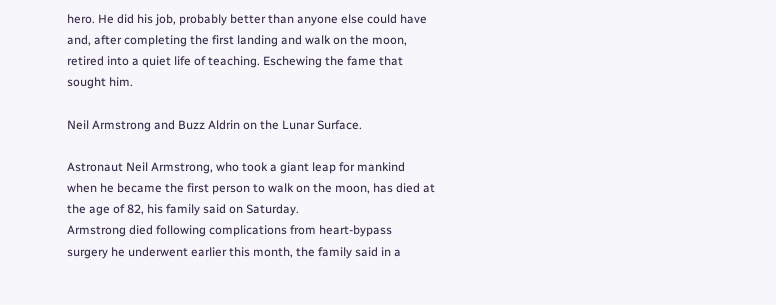hero. He did his job, probably better than anyone else could have and, after completing the first landing and walk on the moon, retired into a quiet life of teaching. Eschewing the fame that sought him.

Neil Armstrong and Buzz Aldrin on the Lunar Surface.

Astronaut Neil Armstrong, who took a giant leap for mankind when he became the first person to walk on the moon, has died at the age of 82, his family said on Saturday.
Armstrong died following complications from heart-bypass surgery he underwent earlier this month, the family said in a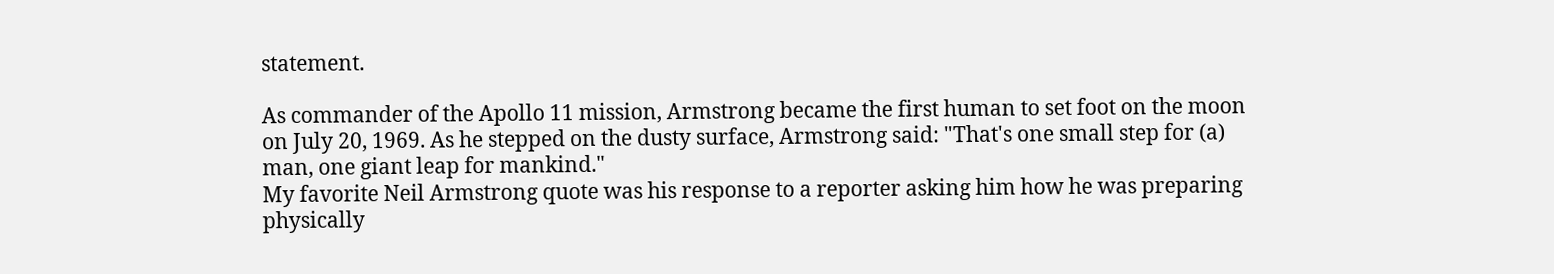statement.

As commander of the Apollo 11 mission, Armstrong became the first human to set foot on the moon on July 20, 1969. As he stepped on the dusty surface, Armstrong said: "That's one small step for (a) man, one giant leap for mankind."
My favorite Neil Armstrong quote was his response to a reporter asking him how he was preparing physically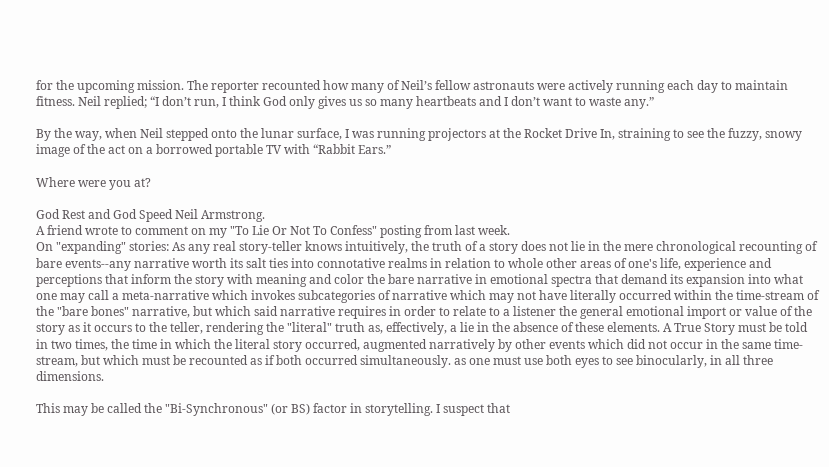for the upcoming mission. The reporter recounted how many of Neil’s fellow astronauts were actively running each day to maintain fitness. Neil replied; “I don’t run, I think God only gives us so many heartbeats and I don’t want to waste any.”

By the way, when Neil stepped onto the lunar surface, I was running projectors at the Rocket Drive In, straining to see the fuzzy, snowy image of the act on a borrowed portable TV with “Rabbit Ears.”

Where were you at?

God Rest and God Speed Neil Armstrong.
A friend wrote to comment on my "To Lie Or Not To Confess" posting from last week.
On "expanding" stories: As any real story-teller knows intuitively, the truth of a story does not lie in the mere chronological recounting of bare events--any narrative worth its salt ties into connotative realms in relation to whole other areas of one's life, experience and perceptions that inform the story with meaning and color the bare narrative in emotional spectra that demand its expansion into what one may call a meta-narrative which invokes subcategories of narrative which may not have literally occurred within the time-stream of the "bare bones" narrative, but which said narrative requires in order to relate to a listener the general emotional import or value of the story as it occurs to the teller, rendering the "literal" truth as, effectively, a lie in the absence of these elements. A True Story must be told in two times, the time in which the literal story occurred, augmented narratively by other events which did not occur in the same time-stream, but which must be recounted as if both occurred simultaneously. as one must use both eyes to see binocularly, in all three dimensions.

This may be called the "Bi-Synchronous" (or BS) factor in storytelling. I suspect that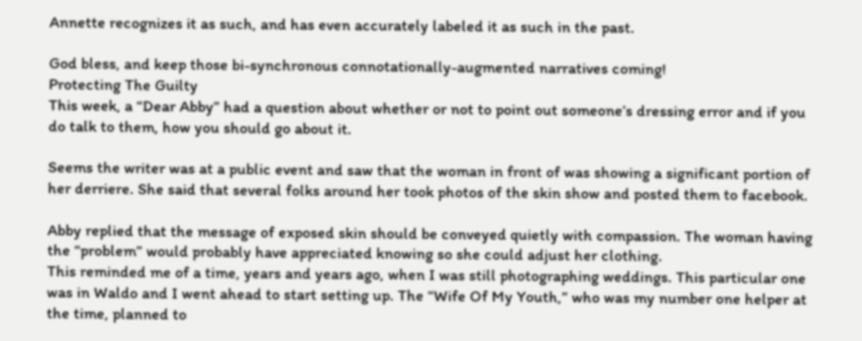Annette recognizes it as such, and has even accurately labeled it as such in the past.

God bless, and keep those bi-synchronous connotationally-augmented narratives coming!
Protecting The Guilty
This week, a “Dear Abby” had a question about whether or not to point out someone’s dressing error and if you do talk to them, how you should go about it.

Seems the writer was at a public event and saw that the woman in front of was showing a significant portion of her derriere. She said that several folks around her took photos of the skin show and posted them to facebook.

Abby replied that the message of exposed skin should be conveyed quietly with compassion. The woman having the “problem” would probably have appreciated knowing so she could adjust her clothing.
This reminded me of a time, years and years ago, when I was still photographing weddings. This particular one was in Waldo and I went ahead to start setting up. The “Wife Of My Youth,” who was my number one helper at the time, planned to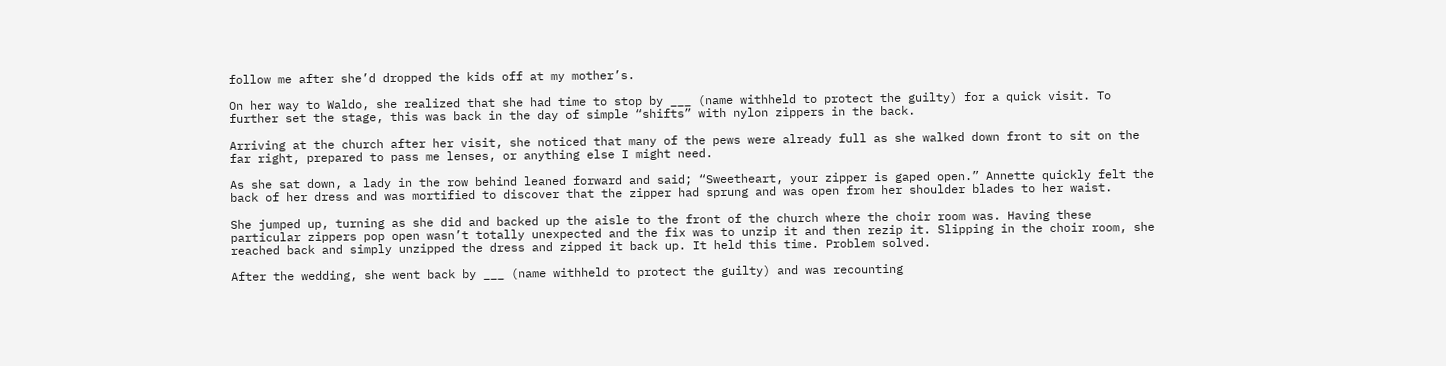follow me after she’d dropped the kids off at my mother’s.

On her way to Waldo, she realized that she had time to stop by ___ (name withheld to protect the guilty) for a quick visit. To further set the stage, this was back in the day of simple “shifts” with nylon zippers in the back.

Arriving at the church after her visit, she noticed that many of the pews were already full as she walked down front to sit on the far right, prepared to pass me lenses, or anything else I might need.

As she sat down, a lady in the row behind leaned forward and said; “Sweetheart, your zipper is gaped open.” Annette quickly felt the back of her dress and was mortified to discover that the zipper had sprung and was open from her shoulder blades to her waist.

She jumped up, turning as she did and backed up the aisle to the front of the church where the choir room was. Having these particular zippers pop open wasn’t totally unexpected and the fix was to unzip it and then rezip it. Slipping in the choir room, she reached back and simply unzipped the dress and zipped it back up. It held this time. Problem solved.

After the wedding, she went back by ___ (name withheld to protect the guilty) and was recounting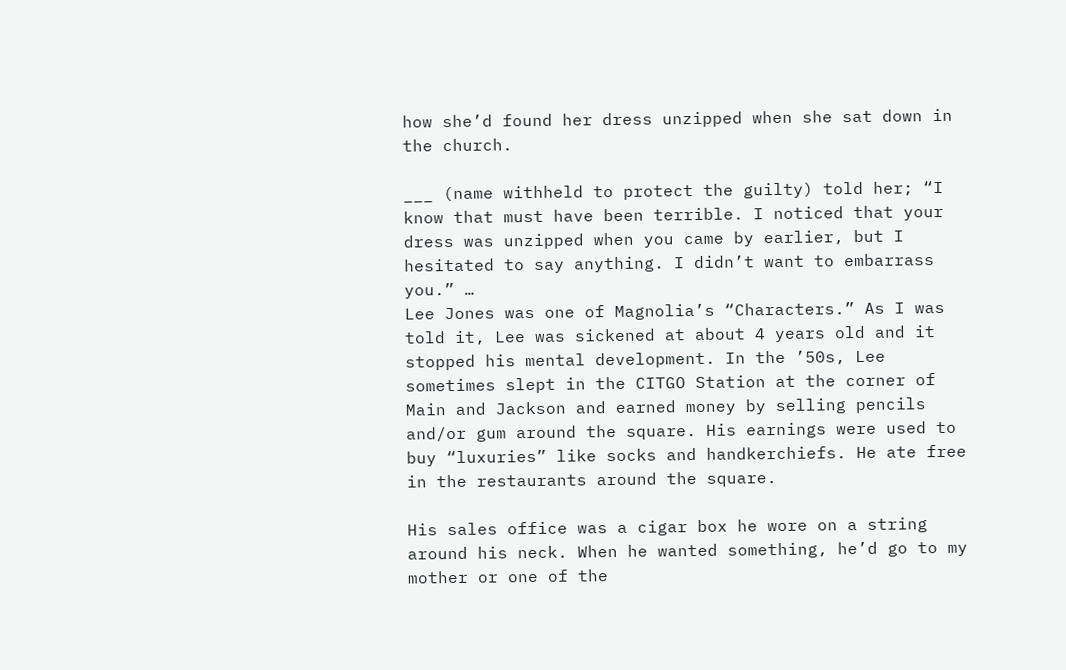how she’d found her dress unzipped when she sat down in the church.

___ (name withheld to protect the guilty) told her; “I know that must have been terrible. I noticed that your dress was unzipped when you came by earlier, but I hesitated to say anything. I didn’t want to embarrass you.” …
Lee Jones was one of Magnolia’s “Characters.” As I was told it, Lee was sickened at about 4 years old and it stopped his mental development. In the ’50s, Lee sometimes slept in the CITGO Station at the corner of Main and Jackson and earned money by selling pencils and/or gum around the square. His earnings were used to buy “luxuries” like socks and handkerchiefs. He ate free in the restaurants around the square.

His sales office was a cigar box he wore on a string around his neck. When he wanted something, he’d go to my mother or one of the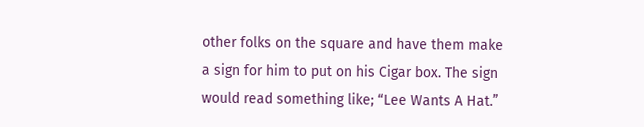other folks on the square and have them make a sign for him to put on his Cigar box. The sign would read something like; “Lee Wants A Hat.”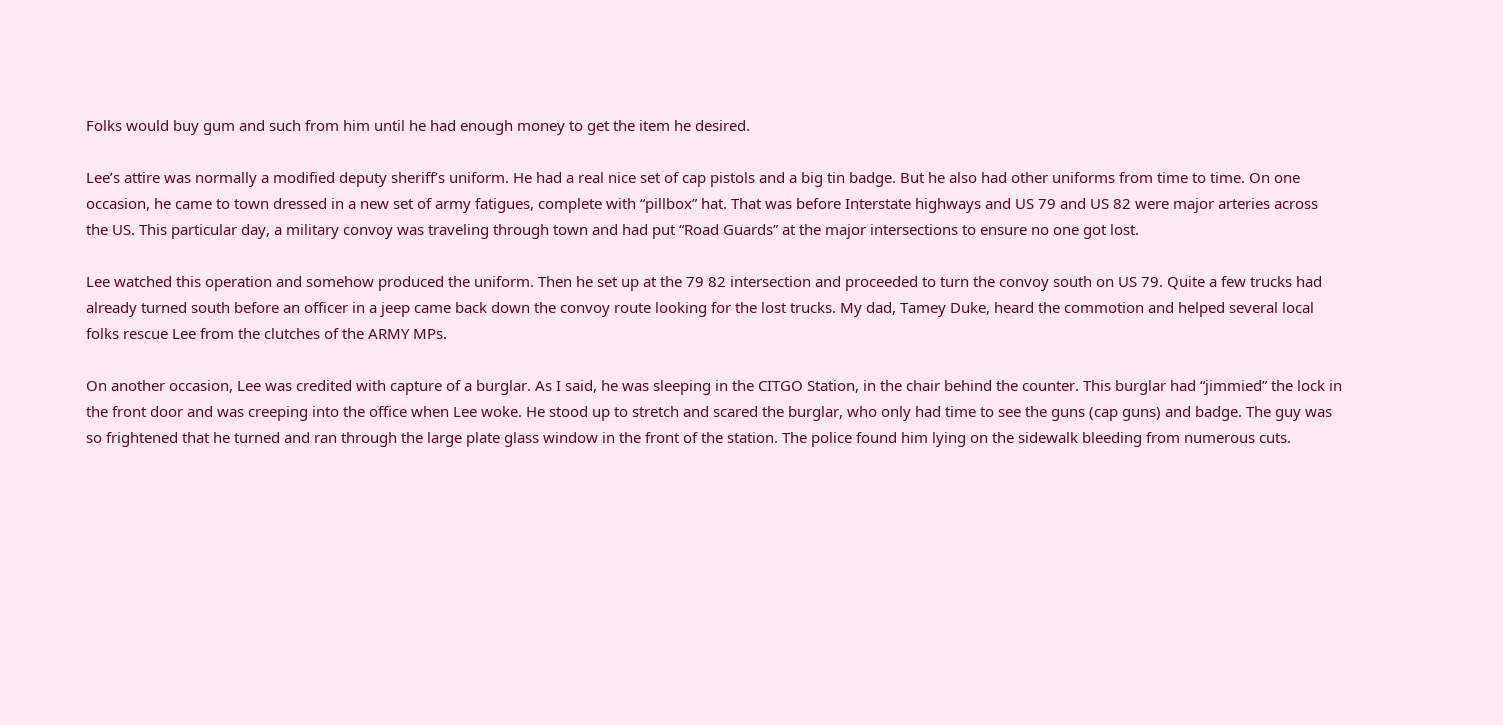Folks would buy gum and such from him until he had enough money to get the item he desired.

Lee’s attire was normally a modified deputy sheriff’s uniform. He had a real nice set of cap pistols and a big tin badge. But he also had other uniforms from time to time. On one occasion, he came to town dressed in a new set of army fatigues, complete with “pillbox” hat. That was before Interstate highways and US 79 and US 82 were major arteries across the US. This particular day, a military convoy was traveling through town and had put “Road Guards” at the major intersections to ensure no one got lost.

Lee watched this operation and somehow produced the uniform. Then he set up at the 79 82 intersection and proceeded to turn the convoy south on US 79. Quite a few trucks had already turned south before an officer in a jeep came back down the convoy route looking for the lost trucks. My dad, Tamey Duke, heard the commotion and helped several local folks rescue Lee from the clutches of the ARMY MPs.

On another occasion, Lee was credited with capture of a burglar. As I said, he was sleeping in the CITGO Station, in the chair behind the counter. This burglar had “jimmied” the lock in the front door and was creeping into the office when Lee woke. He stood up to stretch and scared the burglar, who only had time to see the guns (cap guns) and badge. The guy was so frightened that he turned and ran through the large plate glass window in the front of the station. The police found him lying on the sidewalk bleeding from numerous cuts.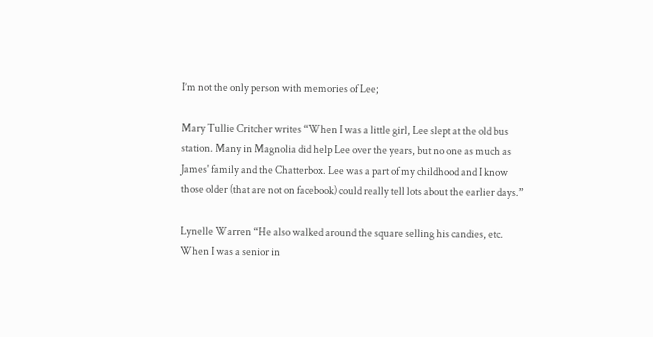I’m not the only person with memories of Lee;

Mary Tullie Critcher writes “When I was a little girl, Lee slept at the old bus station. Many in Magnolia did help Lee over the years, but no one as much as James' family and the Chatterbox. Lee was a part of my childhood and I know those older (that are not on facebook) could really tell lots about the earlier days.”

Lynelle Warren “He also walked around the square selling his candies, etc. When I was a senior in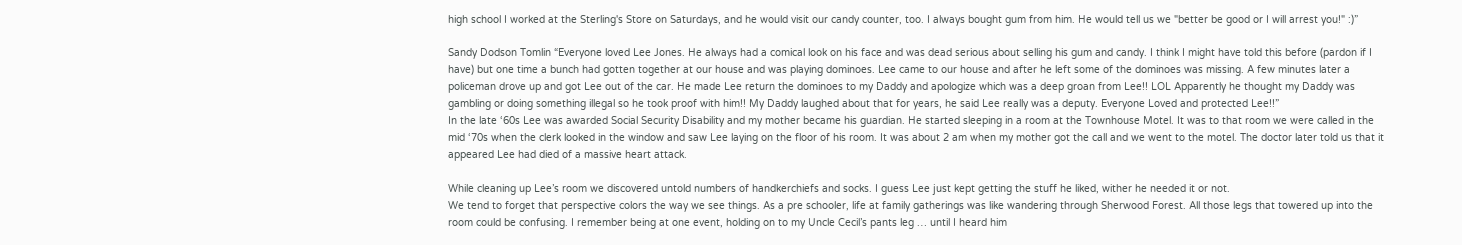high school I worked at the Sterling's Store on Saturdays, and he would visit our candy counter, too. I always bought gum from him. He would tell us we "better be good or I will arrest you!" :)”

Sandy Dodson Tomlin “Everyone loved Lee Jones. He always had a comical look on his face and was dead serious about selling his gum and candy. I think I might have told this before (pardon if I have) but one time a bunch had gotten together at our house and was playing dominoes. Lee came to our house and after he left some of the dominoes was missing. A few minutes later a policeman drove up and got Lee out of the car. He made Lee return the dominoes to my Daddy and apologize which was a deep groan from Lee!! LOL Apparently he thought my Daddy was gambling or doing something illegal so he took proof with him!! My Daddy laughed about that for years, he said Lee really was a deputy. Everyone Loved and protected Lee!!”
In the late ‘60s Lee was awarded Social Security Disability and my mother became his guardian. He started sleeping in a room at the Townhouse Motel. It was to that room we were called in the mid ‘70s when the clerk looked in the window and saw Lee laying on the floor of his room. It was about 2 am when my mother got the call and we went to the motel. The doctor later told us that it appeared Lee had died of a massive heart attack.

While cleaning up Lee’s room we discovered untold numbers of handkerchiefs and socks. I guess Lee just kept getting the stuff he liked, wither he needed it or not.
We tend to forget that perspective colors the way we see things. As a pre schooler, life at family gatherings was like wandering through Sherwood Forest. All those legs that towered up into the room could be confusing. I remember being at one event, holding on to my Uncle Cecil’s pants leg … until I heard him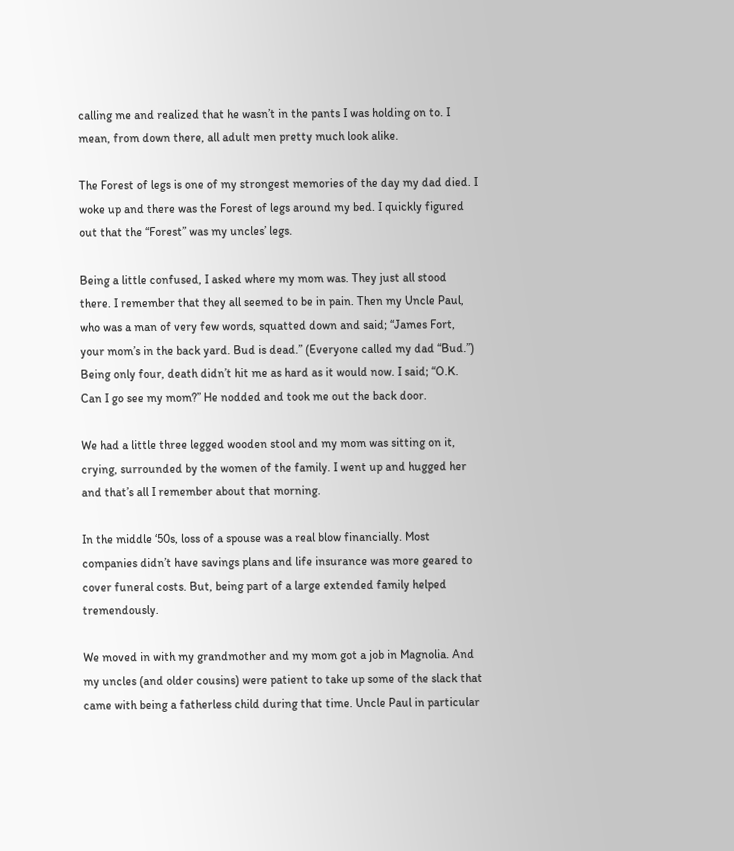calling me and realized that he wasn’t in the pants I was holding on to. I mean, from down there, all adult men pretty much look alike.

The Forest of legs is one of my strongest memories of the day my dad died. I woke up and there was the Forest of legs around my bed. I quickly figured out that the “Forest” was my uncles’ legs.

Being a little confused, I asked where my mom was. They just all stood there. I remember that they all seemed to be in pain. Then my Uncle Paul, who was a man of very few words, squatted down and said; “James Fort, your mom’s in the back yard. Bud is dead.” (Everyone called my dad “Bud.”) Being only four, death didn’t hit me as hard as it would now. I said; “O.K. Can I go see my mom?” He nodded and took me out the back door.

We had a little three legged wooden stool and my mom was sitting on it, crying, surrounded by the women of the family. I went up and hugged her and that’s all I remember about that morning.

In the middle ‘50s, loss of a spouse was a real blow financially. Most companies didn’t have savings plans and life insurance was more geared to cover funeral costs. But, being part of a large extended family helped tremendously.

We moved in with my grandmother and my mom got a job in Magnolia. And my uncles (and older cousins) were patient to take up some of the slack that came with being a fatherless child during that time. Uncle Paul in particular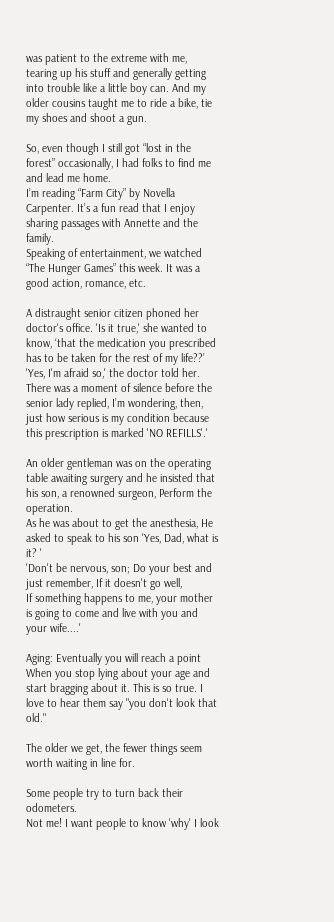was patient to the extreme with me, tearing up his stuff and generally getting into trouble like a little boy can. And my older cousins taught me to ride a bike, tie my shoes and shoot a gun.

So, even though I still got “lost in the forest” occasionally, I had folks to find me and lead me home.
I’m reading “Farm City” by Novella Carpenter. It’s a fun read that I enjoy sharing passages with Annette and the family.
Speaking of entertainment, we watched “The Hunger Games” this week. It was a good action, romance, etc.

A distraught senior citizen phoned her doctor's office. 'Is it true,' she wanted to know, ‘that the medication you prescribed has to be taken for the rest of my life??’
'Yes, I'm afraid so,' the doctor told her.
There was a moment of silence before the senior lady replied, I’m wondering, then, just how serious is my condition because this prescription is marked 'NO REFILLS'.'

An older gentleman was on the operating table awaiting surgery and he insisted that his son, a renowned surgeon, Perform the operation.
As he was about to get the anesthesia, He asked to speak to his son 'Yes, Dad, what is it? '
'Don't be nervous, son; Do your best and just remember, If it doesn't go well,
If something happens to me, your mother is going to come and live with you and your wife....'

Aging: Eventually you will reach a point When you stop lying about your age and start bragging about it. This is so true. I love to hear them say "you don't look that old."

The older we get, the fewer things seem worth waiting in line for.

Some people try to turn back their odometers.
Not me! I want people to know 'why' I look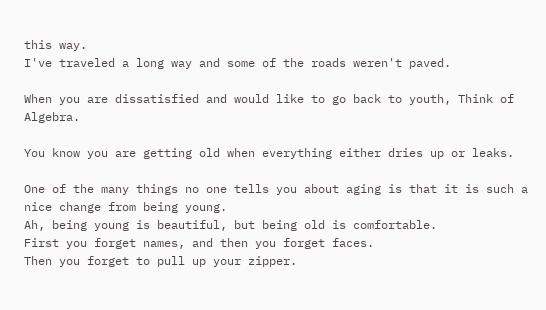this way.
I've traveled a long way and some of the roads weren't paved.

When you are dissatisfied and would like to go back to youth, Think of Algebra.

You know you are getting old when everything either dries up or leaks.

One of the many things no one tells you about aging is that it is such a nice change from being young.
Ah, being young is beautiful, but being old is comfortable.
First you forget names, and then you forget faces.
Then you forget to pull up your zipper.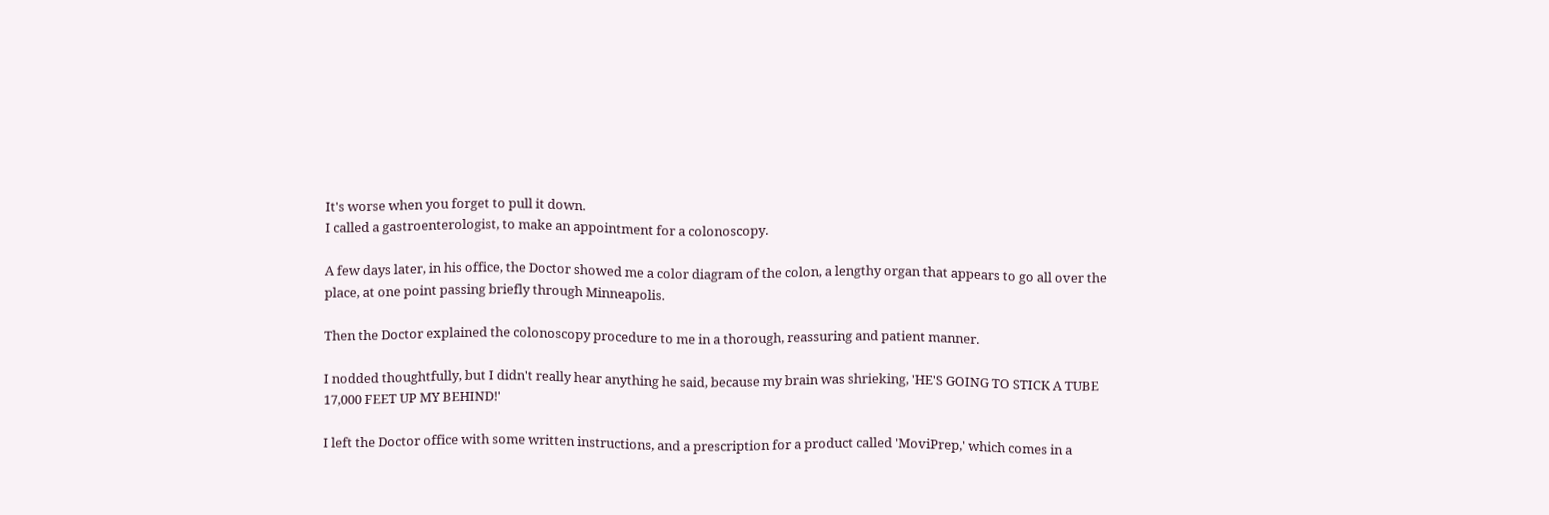It's worse when you forget to pull it down.
I called a gastroenterologist, to make an appointment for a colonoscopy.

A few days later, in his office, the Doctor showed me a color diagram of the colon, a lengthy organ that appears to go all over the place, at one point passing briefly through Minneapolis.

Then the Doctor explained the colonoscopy procedure to me in a thorough, reassuring and patient manner.

I nodded thoughtfully, but I didn't really hear anything he said, because my brain was shrieking, 'HE'S GOING TO STICK A TUBE 17,000 FEET UP MY BEHIND!'

I left the Doctor office with some written instructions, and a prescription for a product called 'MoviPrep,' which comes in a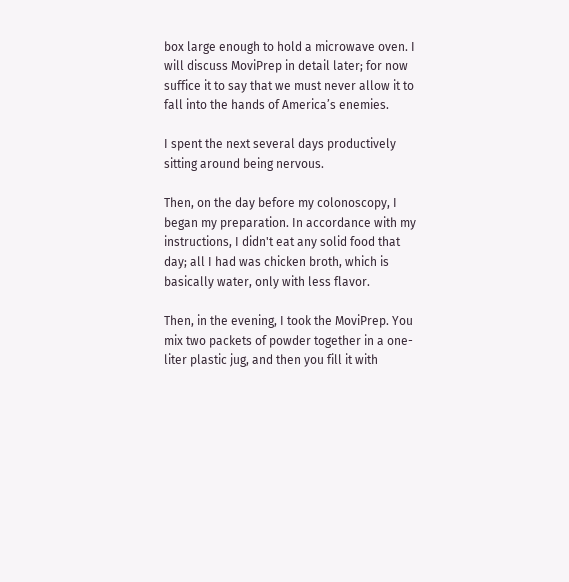box large enough to hold a microwave oven. I will discuss MoviPrep in detail later; for now suffice it to say that we must never allow it to fall into the hands of America’s enemies.

I spent the next several days productively sitting around being nervous.

Then, on the day before my colonoscopy, I began my preparation. In accordance with my instructions, I didn't eat any solid food that day; all I had was chicken broth, which is basically water, only with less flavor.

Then, in the evening, I took the MoviPrep. You mix two packets of powder together in a one-liter plastic jug, and then you fill it with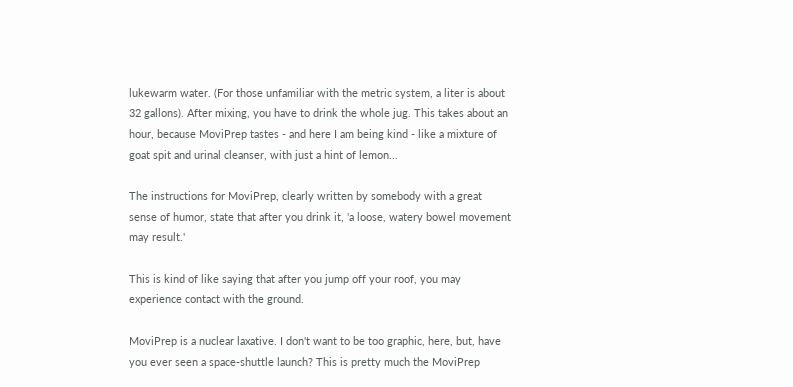lukewarm water. (For those unfamiliar with the metric system, a liter is about 32 gallons). After mixing, you have to drink the whole jug. This takes about an hour, because MoviPrep tastes - and here I am being kind - like a mixture of goat spit and urinal cleanser, with just a hint of lemon...

The instructions for MoviPrep, clearly written by somebody with a great sense of humor, state that after you drink it, 'a loose, watery bowel movement may result.'

This is kind of like saying that after you jump off your roof, you may experience contact with the ground.

MoviPrep is a nuclear laxative. I don't want to be too graphic, here, but, have you ever seen a space-shuttle launch? This is pretty much the MoviPrep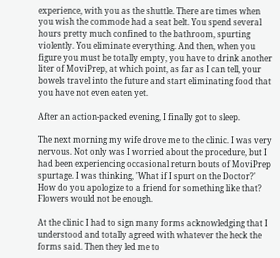experience, with you as the shuttle. There are times when you wish the commode had a seat belt. You spend several hours pretty much confined to the bathroom, spurting violently. You eliminate everything. And then, when you figure you must be totally empty, you have to drink another liter of MoviPrep, at which point, as far as I can tell, your bowels travel into the future and start eliminating food that you have not even eaten yet.

After an action-packed evening, I finally got to sleep.

The next morning my wife drove me to the clinic. I was very nervous. Not only was I worried about the procedure, but I had been experiencing occasional return bouts of MoviPrep spurtage. I was thinking, 'What if I spurt on the Doctor?' How do you apologize to a friend for something like that? Flowers would not be enough.

At the clinic I had to sign many forms acknowledging that I understood and totally agreed with whatever the heck the forms said. Then they led me to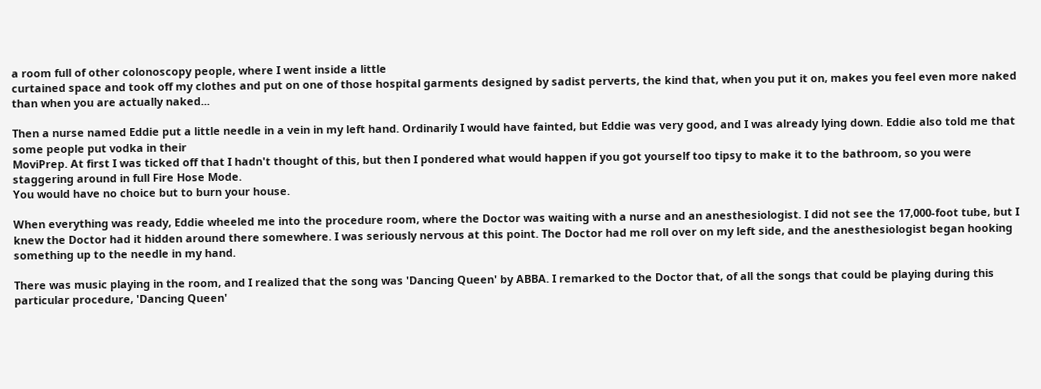a room full of other colonoscopy people, where I went inside a little
curtained space and took off my clothes and put on one of those hospital garments designed by sadist perverts, the kind that, when you put it on, makes you feel even more naked than when you are actually naked...

Then a nurse named Eddie put a little needle in a vein in my left hand. Ordinarily I would have fainted, but Eddie was very good, and I was already lying down. Eddie also told me that some people put vodka in their
MoviPrep. At first I was ticked off that I hadn't thought of this, but then I pondered what would happen if you got yourself too tipsy to make it to the bathroom, so you were staggering around in full Fire Hose Mode.
You would have no choice but to burn your house.

When everything was ready, Eddie wheeled me into the procedure room, where the Doctor was waiting with a nurse and an anesthesiologist. I did not see the 17,000-foot tube, but I knew the Doctor had it hidden around there somewhere. I was seriously nervous at this point. The Doctor had me roll over on my left side, and the anesthesiologist began hooking something up to the needle in my hand.

There was music playing in the room, and I realized that the song was 'Dancing Queen' by ABBA. I remarked to the Doctor that, of all the songs that could be playing during this particular procedure, 'Dancing Queen'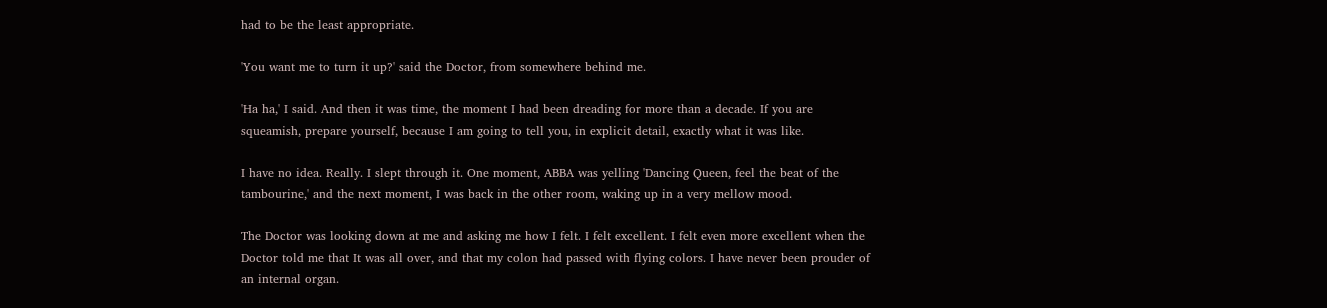had to be the least appropriate.

'You want me to turn it up?' said the Doctor, from somewhere behind me.

'Ha ha,' I said. And then it was time, the moment I had been dreading for more than a decade. If you are squeamish, prepare yourself, because I am going to tell you, in explicit detail, exactly what it was like.

I have no idea. Really. I slept through it. One moment, ABBA was yelling 'Dancing Queen, feel the beat of the tambourine,' and the next moment, I was back in the other room, waking up in a very mellow mood.

The Doctor was looking down at me and asking me how I felt. I felt excellent. I felt even more excellent when the Doctor told me that It was all over, and that my colon had passed with flying colors. I have never been prouder of an internal organ.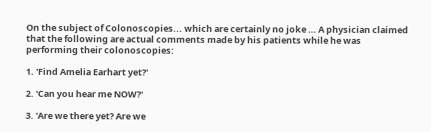On the subject of Colonoscopies... which are certainly no joke … A physician claimed that the following are actual comments made by his patients while he was performing their colonoscopies:

1. 'Find Amelia Earhart yet?'

2. 'Can you hear me NOW?'

3. 'Are we there yet? Are we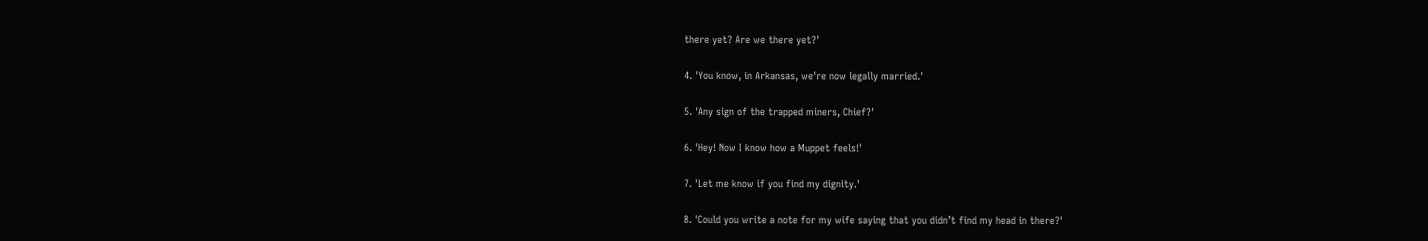there yet? Are we there yet?'

4. 'You know, in Arkansas, we're now legally married.'

5. 'Any sign of the trapped miners, Chief?'

6. 'Hey! Now I know how a Muppet feels!'

7. 'Let me know if you find my dignity.'

8. 'Could you write a note for my wife saying that you didn’t find my head in there?'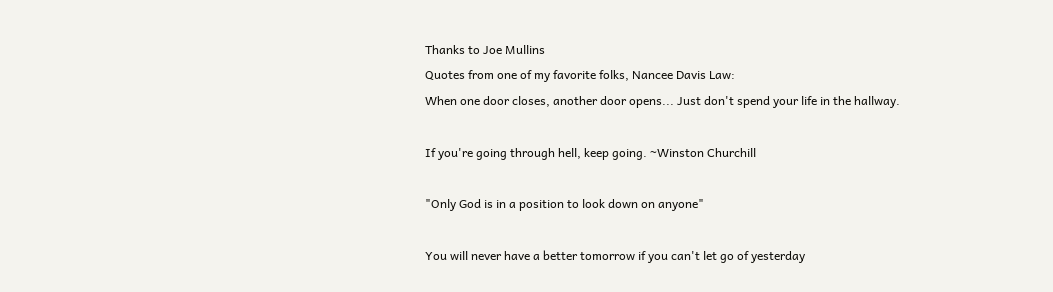Thanks to Joe Mullins
Quotes from one of my favorite folks, Nancee Davis Law:
When one door closes, another door opens... Just don't spend your life in the hallway.

If you're going through hell, keep going. ~Winston Churchill

"Only God is in a position to look down on anyone"

You will never have a better tomorrow if you can't let go of yesterday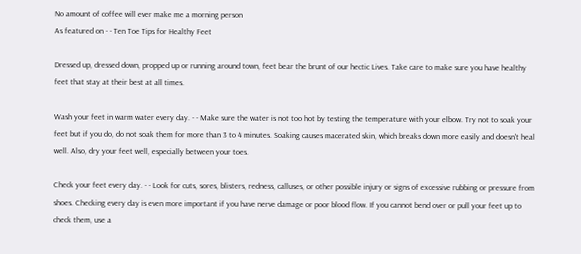No amount of coffee will ever make me a morning person
As featured on - - Ten Toe Tips for Healthy Feet

Dressed up, dressed down, propped up or running around town, feet bear the brunt of our hectic Lives. Take care to make sure you have healthy feet that stay at their best at all times.

Wash your feet in warm water every day. - - Make sure the water is not too hot by testing the temperature with your elbow. Try not to soak your feet but if you do, do not soak them for more than 3 to 4 minutes. Soaking causes macerated skin, which breaks down more easily and doesn't heal well. Also, dry your feet well, especially between your toes.

Check your feet every day. - - Look for cuts, sores, blisters, redness, calluses, or other possible injury or signs of excessive rubbing or pressure from shoes. Checking every day is even more important if you have nerve damage or poor blood flow. If you cannot bend over or pull your feet up to check them, use a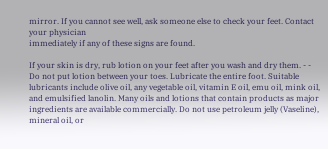mirror. If you cannot see well, ask someone else to check your feet. Contact your physician
immediately if any of these signs are found.

If your skin is dry, rub lotion on your feet after you wash and dry them. - - Do not put lotion between your toes. Lubricate the entire foot. Suitable lubricants include olive oil, any vegetable oil, vitamin E oil, emu oil, mink oil, and emulsified lanolin. Many oils and lotions that contain products as major ingredients are available commercially. Do not use petroleum jelly (Vaseline), mineral oil, or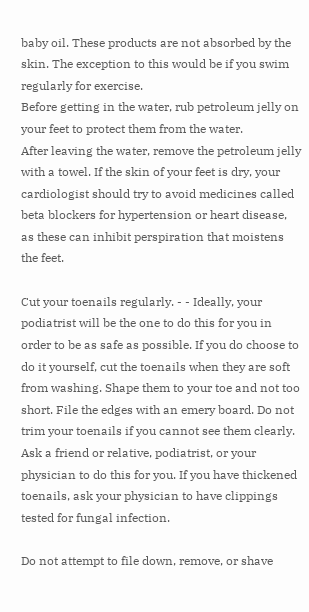baby oil. These products are not absorbed by the skin. The exception to this would be if you swim regularly for exercise.
Before getting in the water, rub petroleum jelly on your feet to protect them from the water.
After leaving the water, remove the petroleum jelly with a towel. If the skin of your feet is dry, your cardiologist should try to avoid medicines called beta blockers for hypertension or heart disease, as these can inhibit perspiration that moistens the feet.

Cut your toenails regularly. - - Ideally, your podiatrist will be the one to do this for you in order to be as safe as possible. If you do choose to do it yourself, cut the toenails when they are soft from washing. Shape them to your toe and not too short. File the edges with an emery board. Do not trim your toenails if you cannot see them clearly. Ask a friend or relative, podiatrist, or your physician to do this for you. If you have thickened toenails, ask your physician to have clippings tested for fungal infection.

Do not attempt to file down, remove, or shave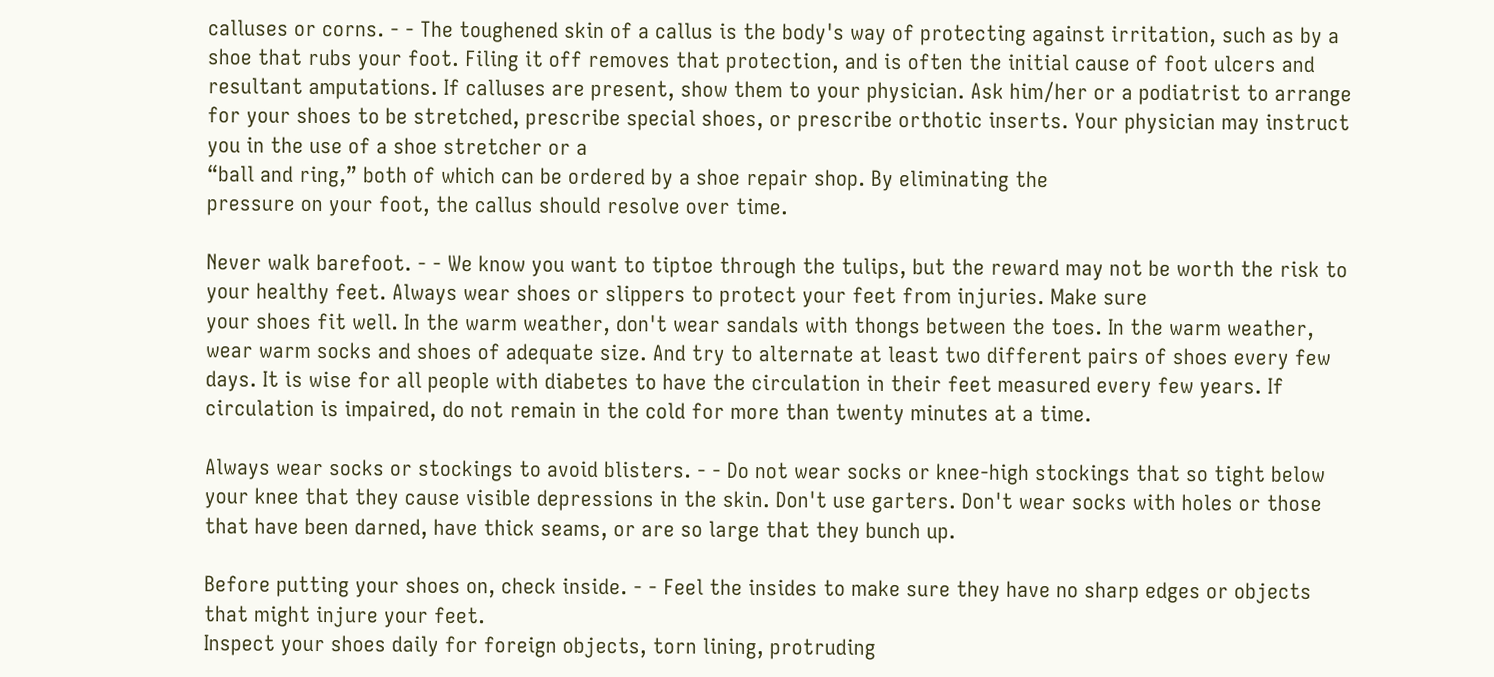calluses or corns. - - The toughened skin of a callus is the body's way of protecting against irritation, such as by a shoe that rubs your foot. Filing it off removes that protection, and is often the initial cause of foot ulcers and resultant amputations. If calluses are present, show them to your physician. Ask him/her or a podiatrist to arrange for your shoes to be stretched, prescribe special shoes, or prescribe orthotic inserts. Your physician may instruct you in the use of a shoe stretcher or a
“ball and ring,” both of which can be ordered by a shoe repair shop. By eliminating the
pressure on your foot, the callus should resolve over time.

Never walk barefoot. - - We know you want to tiptoe through the tulips, but the reward may not be worth the risk to your healthy feet. Always wear shoes or slippers to protect your feet from injuries. Make sure
your shoes fit well. In the warm weather, don't wear sandals with thongs between the toes. In the warm weather, wear warm socks and shoes of adequate size. And try to alternate at least two different pairs of shoes every few days. It is wise for all people with diabetes to have the circulation in their feet measured every few years. If circulation is impaired, do not remain in the cold for more than twenty minutes at a time.

Always wear socks or stockings to avoid blisters. - - Do not wear socks or knee-high stockings that so tight below your knee that they cause visible depressions in the skin. Don't use garters. Don't wear socks with holes or those that have been darned, have thick seams, or are so large that they bunch up.

Before putting your shoes on, check inside. - - Feel the insides to make sure they have no sharp edges or objects that might injure your feet.
Inspect your shoes daily for foreign objects, torn lining, protruding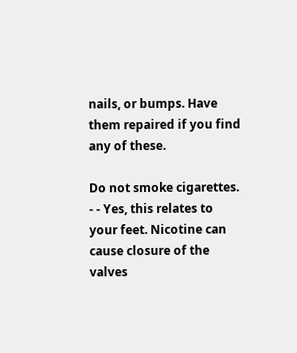nails, or bumps. Have them repaired if you find any of these.

Do not smoke cigarettes. - - Yes, this relates to your feet. Nicotine can cause closure of the valves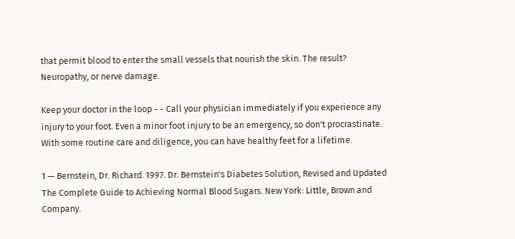that permit blood to enter the small vessels that nourish the skin. The result? Neuropathy, or nerve damage.

Keep your doctor in the loop - - Call your physician immediately if you experience any injury to your foot. Even a minor foot injury to be an emergency, so don't procrastinate. With some routine care and diligence, you can have healthy feet for a lifetime.

1 — Bernstein, Dr. Richard. 1997. Dr. Bernstein's Diabetes Solution, Revised and Updated The Complete Guide to Achieving Normal Blood Sugars. New York: Little, Brown and Company.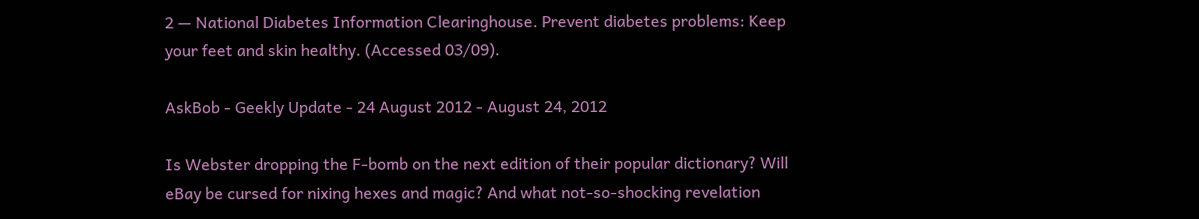2 — National Diabetes Information Clearinghouse. Prevent diabetes problems: Keep your feet and skin healthy. (Accessed 03/09).

AskBob - Geekly Update - 24 August 2012 - August 24, 2012

Is Webster dropping the F-bomb on the next edition of their popular dictionary? Will eBay be cursed for nixing hexes and magic? And what not-so-shocking revelation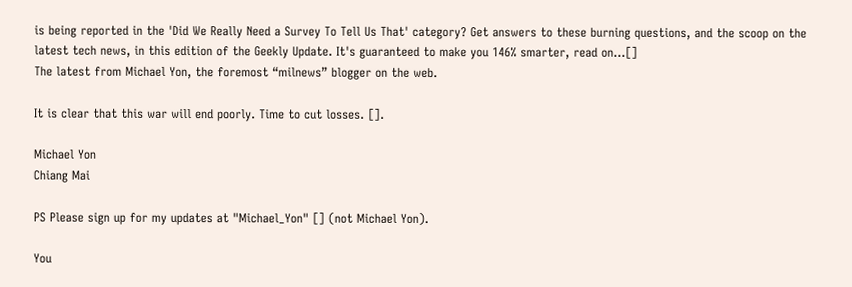is being reported in the 'Did We Really Need a Survey To Tell Us That' category? Get answers to these burning questions, and the scoop on the latest tech news, in this edition of the Geekly Update. It's guaranteed to make you 146% smarter, read on...[]
The latest from Michael Yon, the foremost “milnews” blogger on the web.

It is clear that this war will end poorly. Time to cut losses. [].

Michael Yon
Chiang Mai

PS Please sign up for my updates at "Michael_Yon" [] (not Michael Yon).

You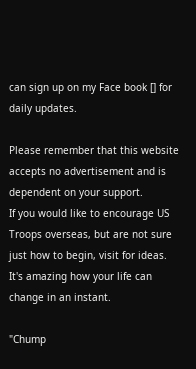can sign up on my Face book [] for daily updates.

Please remember that this website accepts no advertisement and is dependent on your support.
If you would like to encourage US Troops overseas, but are not sure just how to begin, visit for ideas.
It's amazing how your life can change in an instant.

"Chump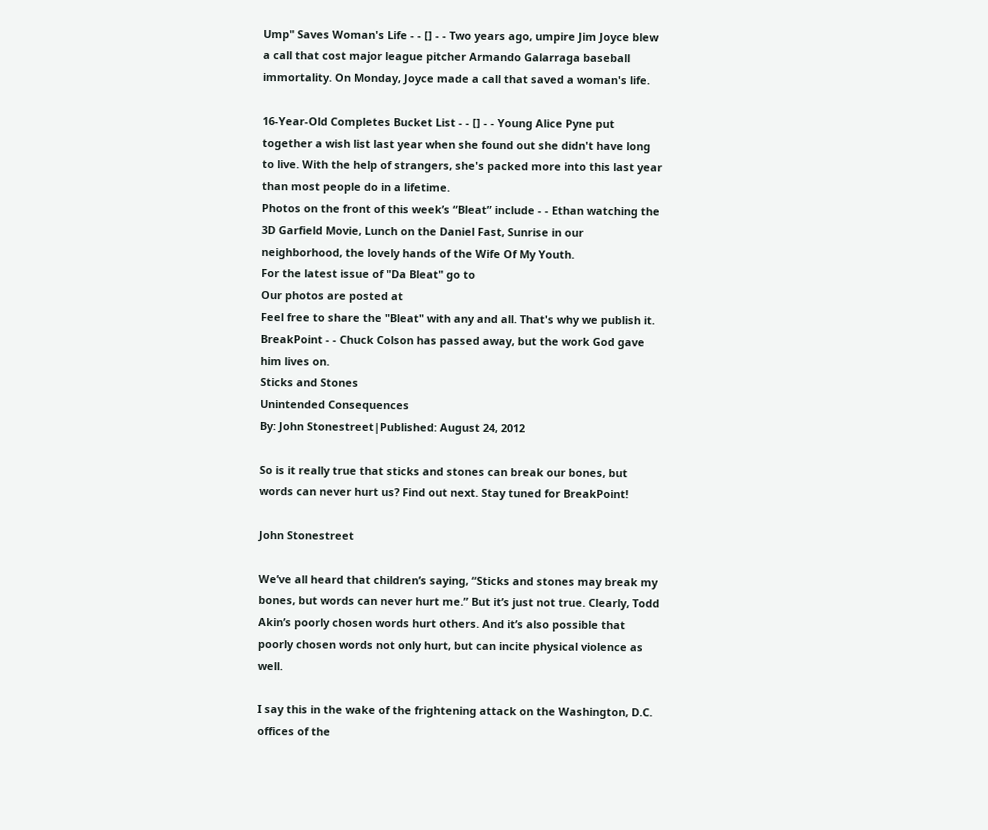Ump" Saves Woman's Life - - [] - - Two years ago, umpire Jim Joyce blew a call that cost major league pitcher Armando Galarraga baseball immortality. On Monday, Joyce made a call that saved a woman's life.

16-Year-Old Completes Bucket List - - [] - - Young Alice Pyne put together a wish list last year when she found out she didn't have long to live. With the help of strangers, she's packed more into this last year than most people do in a lifetime.
Photos on the front of this week’s “Bleat” include - - Ethan watching the 3D Garfield Movie, Lunch on the Daniel Fast, Sunrise in our neighborhood, the lovely hands of the Wife Of My Youth.
For the latest issue of "Da Bleat" go to
Our photos are posted at
Feel free to share the "Bleat" with any and all. That's why we publish it.
BreakPoint - - Chuck Colson has passed away, but the work God gave him lives on.
Sticks and Stones
Unintended Consequences
By: John Stonestreet|Published: August 24, 2012

So is it really true that sticks and stones can break our bones, but words can never hurt us? Find out next. Stay tuned for BreakPoint!

John Stonestreet

We’ve all heard that children’s saying, “Sticks and stones may break my bones, but words can never hurt me.” But it’s just not true. Clearly, Todd Akin’s poorly chosen words hurt others. And it’s also possible that poorly chosen words not only hurt, but can incite physical violence as well.

I say this in the wake of the frightening attack on the Washington, D.C. offices of the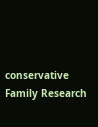conservative Family Research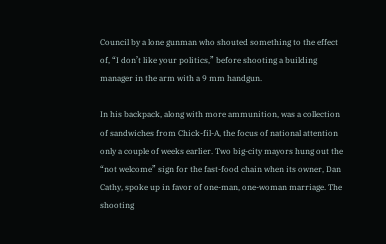Council by a lone gunman who shouted something to the effect of, “I don’t like your politics,” before shooting a building manager in the arm with a 9 mm handgun.

In his backpack, along with more ammunition, was a collection of sandwiches from Chick-fil-A, the focus of national attention only a couple of weeks earlier. Two big-city mayors hung out the “not welcome” sign for the fast-food chain when its owner, Dan Cathy, spoke up in favor of one-man, one-woman marriage. The shooting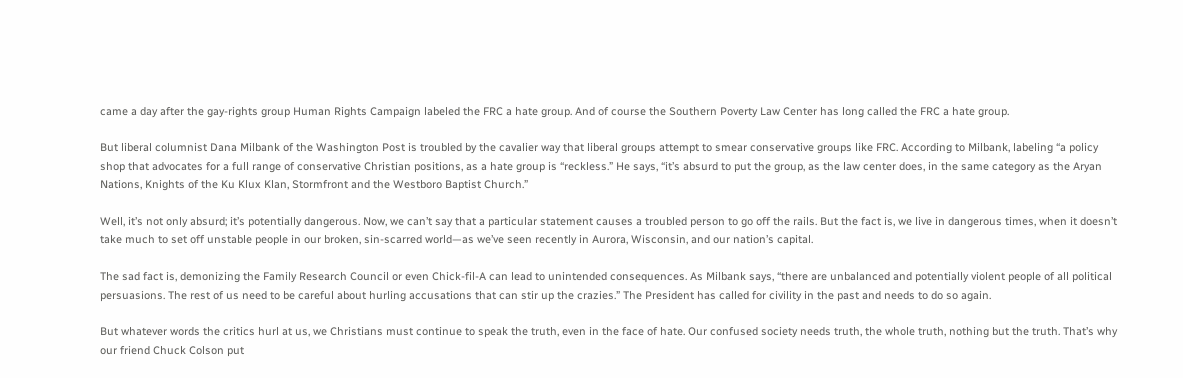came a day after the gay-rights group Human Rights Campaign labeled the FRC a hate group. And of course the Southern Poverty Law Center has long called the FRC a hate group.

But liberal columnist Dana Milbank of the Washington Post is troubled by the cavalier way that liberal groups attempt to smear conservative groups like FRC. According to Milbank, labeling “a policy shop that advocates for a full range of conservative Christian positions, as a hate group is “reckless.” He says, “it’s absurd to put the group, as the law center does, in the same category as the Aryan Nations, Knights of the Ku Klux Klan, Stormfront and the Westboro Baptist Church.”

Well, it’s not only absurd; it’s potentially dangerous. Now, we can’t say that a particular statement causes a troubled person to go off the rails. But the fact is, we live in dangerous times, when it doesn’t take much to set off unstable people in our broken, sin-scarred world—as we’ve seen recently in Aurora, Wisconsin, and our nation’s capital.

The sad fact is, demonizing the Family Research Council or even Chick-fil-A can lead to unintended consequences. As Milbank says, “there are unbalanced and potentially violent people of all political persuasions. The rest of us need to be careful about hurling accusations that can stir up the crazies.” The President has called for civility in the past and needs to do so again.

But whatever words the critics hurl at us, we Christians must continue to speak the truth, even in the face of hate. Our confused society needs truth, the whole truth, nothing but the truth. That’s why our friend Chuck Colson put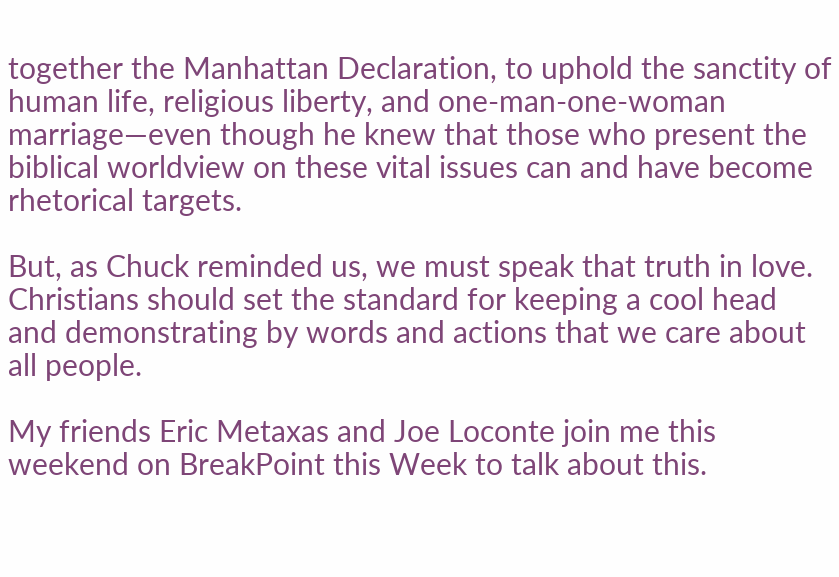together the Manhattan Declaration, to uphold the sanctity of human life, religious liberty, and one-man-one-woman marriage—even though he knew that those who present the biblical worldview on these vital issues can and have become rhetorical targets.

But, as Chuck reminded us, we must speak that truth in love. Christians should set the standard for keeping a cool head and demonstrating by words and actions that we care about all people.

My friends Eric Metaxas and Joe Loconte join me this weekend on BreakPoint this Week to talk about this.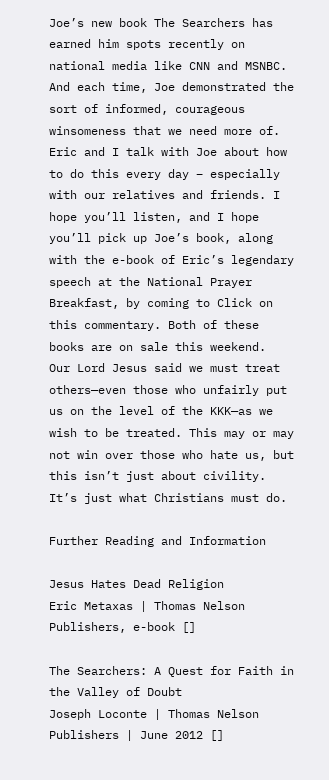Joe’s new book The Searchers has earned him spots recently on national media like CNN and MSNBC. And each time, Joe demonstrated the sort of informed, courageous winsomeness that we need more of. Eric and I talk with Joe about how to do this every day – especially with our relatives and friends. I hope you’ll listen, and I hope you’ll pick up Joe’s book, along with the e-book of Eric’s legendary speech at the National Prayer Breakfast, by coming to Click on this commentary. Both of these books are on sale this weekend.
Our Lord Jesus said we must treat others—even those who unfairly put us on the level of the KKK—as we wish to be treated. This may or may not win over those who hate us, but this isn’t just about civility. It’s just what Christians must do.

Further Reading and Information

Jesus Hates Dead Religion
Eric Metaxas | Thomas Nelson Publishers, e-book []

The Searchers: A Quest for Faith in the Valley of Doubt
Joseph Loconte | Thomas Nelson Publishers | June 2012 []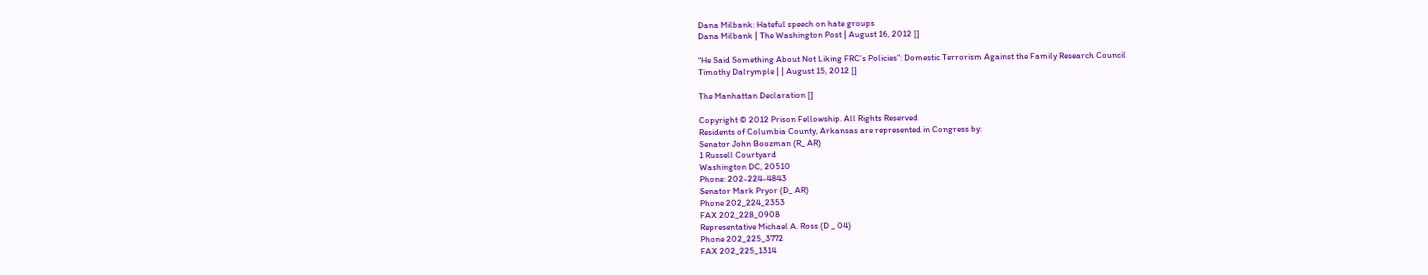Dana Milbank: Hateful speech on hate groups
Dana Milbank | The Washington Post | August 16, 2012 []

“He Said Something About Not Liking FRC’s Policies”: Domestic Terrorism Against the Family Research Council
Timothy Dalrymple | | August 15, 2012 []

The Manhattan Declaration []

Copyright © 2012 Prison Fellowship. All Rights Reserved
Residents of Columbia County, Arkansas are represented in Congress by:
Senator John Boozman (R_ AR)
1 Russell Courtyard
Washington DC, 20510
Phone: 202-224-4843
Senator Mark Pryor (D_ AR)
Phone 202_224_2353
FAX 202_228_0908
Representative Michael A. Ross (D _ 04)
Phone 202_225_3772
FAX 202_225_1314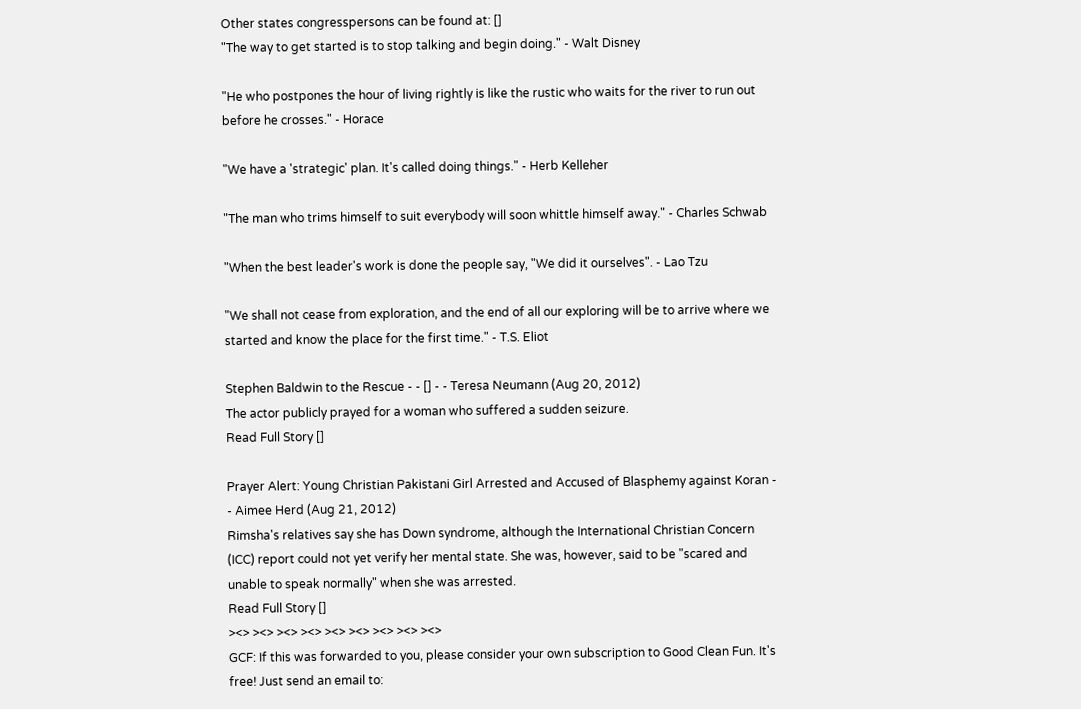Other states congresspersons can be found at: []
"The way to get started is to stop talking and begin doing." - Walt Disney

"He who postpones the hour of living rightly is like the rustic who waits for the river to run out before he crosses." - Horace

"We have a 'strategic' plan. It's called doing things." - Herb Kelleher

"The man who trims himself to suit everybody will soon whittle himself away." - Charles Schwab

"When the best leader's work is done the people say, "We did it ourselves". - Lao Tzu

"We shall not cease from exploration, and the end of all our exploring will be to arrive where we started and know the place for the first time." - T.S. Eliot

Stephen Baldwin to the Rescue - - [] - - Teresa Neumann (Aug 20, 2012)
The actor publicly prayed for a woman who suffered a sudden seizure.
Read Full Story []

Prayer Alert: Young Christian Pakistani Girl Arrested and Accused of Blasphemy against Koran - - Aimee Herd (Aug 21, 2012)
Rimsha's relatives say she has Down syndrome, although the International Christian Concern (ICC) report could not yet verify her mental state. She was, however, said to be "scared and unable to speak normally" when she was arrested.
Read Full Story []
><> ><> ><> ><> ><> ><> ><> ><> ><>
GCF: If this was forwarded to you, please consider your own subscription to Good Clean Fun. It's free! Just send an email to: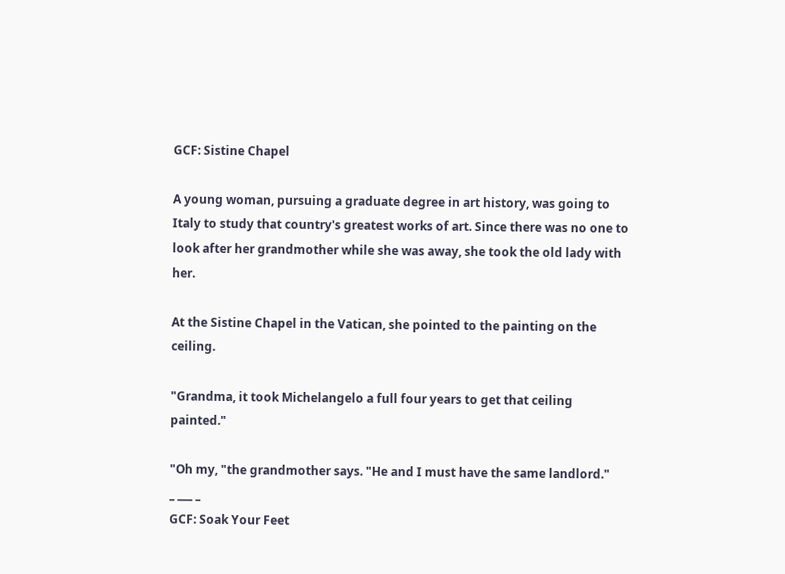GCF: Sistine Chapel

A young woman, pursuing a graduate degree in art history, was going to Italy to study that country's greatest works of art. Since there was no one to look after her grandmother while she was away, she took the old lady with her.

At the Sistine Chapel in the Vatican, she pointed to the painting on the ceiling.

"Grandma, it took Michelangelo a full four years to get that ceiling painted."

"Oh my, "the grandmother says. "He and I must have the same landlord."
_ ___ _
GCF: Soak Your Feet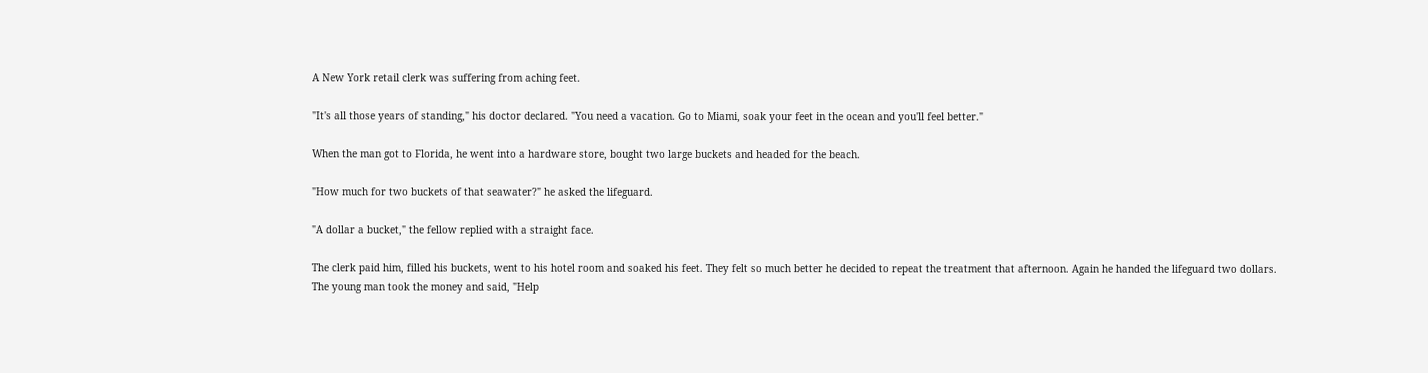A New York retail clerk was suffering from aching feet.

"It's all those years of standing," his doctor declared. "You need a vacation. Go to Miami, soak your feet in the ocean and you'll feel better."

When the man got to Florida, he went into a hardware store, bought two large buckets and headed for the beach.

"How much for two buckets of that seawater?" he asked the lifeguard.

"A dollar a bucket," the fellow replied with a straight face.

The clerk paid him, filled his buckets, went to his hotel room and soaked his feet. They felt so much better he decided to repeat the treatment that afternoon. Again he handed the lifeguard two dollars.
The young man took the money and said, "Help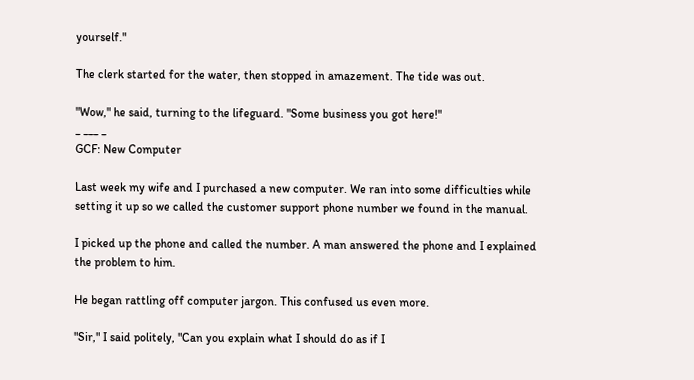yourself."

The clerk started for the water, then stopped in amazement. The tide was out.

"Wow," he said, turning to the lifeguard. "Some business you got here!"
_ ___ _
GCF: New Computer

Last week my wife and I purchased a new computer. We ran into some difficulties while setting it up so we called the customer support phone number we found in the manual.

I picked up the phone and called the number. A man answered the phone and I explained the problem to him.

He began rattling off computer jargon. This confused us even more.

"Sir," I said politely, "Can you explain what I should do as if I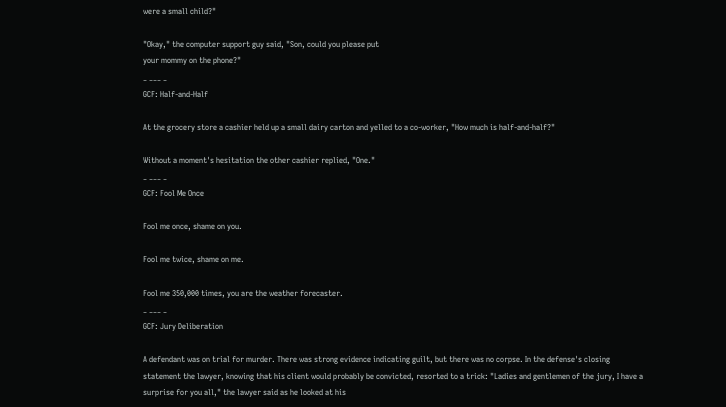were a small child?"

"Okay," the computer support guy said, "Son, could you please put
your mommy on the phone?"
_ ___ _
GCF: Half-and-Half

At the grocery store a cashier held up a small dairy carton and yelled to a co-worker, "How much is half-and-half?"

Without a moment's hesitation the other cashier replied, "One."
_ ___ _
GCF: Fool Me Once

Fool me once, shame on you.

Fool me twice, shame on me.

Fool me 350,000 times, you are the weather forecaster.
_ ___ _
GCF: Jury Deliberation

A defendant was on trial for murder. There was strong evidence indicating guilt, but there was no corpse. In the defense's closing statement the lawyer, knowing that his client would probably be convicted, resorted to a trick: "Ladies and gentlemen of the jury, I have a surprise for you all," the lawyer said as he looked at his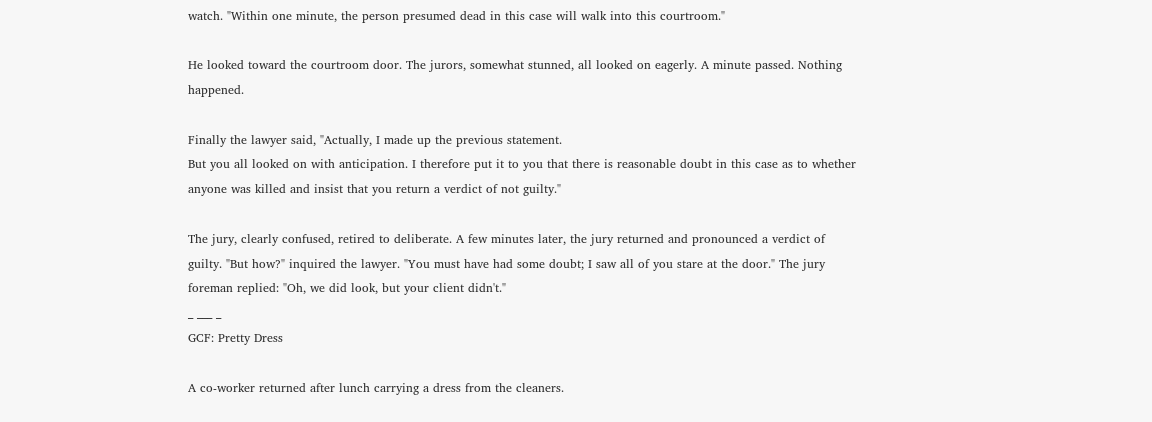watch. "Within one minute, the person presumed dead in this case will walk into this courtroom."

He looked toward the courtroom door. The jurors, somewhat stunned, all looked on eagerly. A minute passed. Nothing happened.

Finally the lawyer said, "Actually, I made up the previous statement.
But you all looked on with anticipation. I therefore put it to you that there is reasonable doubt in this case as to whether anyone was killed and insist that you return a verdict of not guilty."

The jury, clearly confused, retired to deliberate. A few minutes later, the jury returned and pronounced a verdict of guilty. "But how?" inquired the lawyer. "You must have had some doubt; I saw all of you stare at the door." The jury foreman replied: "Oh, we did look, but your client didn't."
_ ___ _
GCF: Pretty Dress

A co-worker returned after lunch carrying a dress from the cleaners.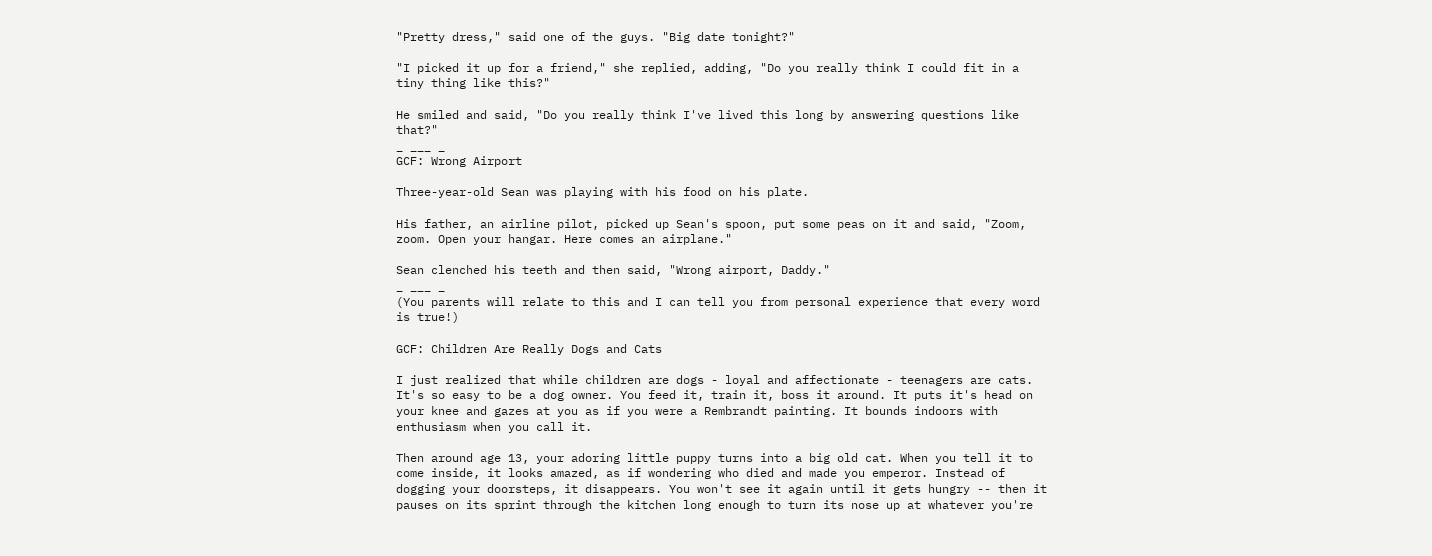"Pretty dress," said one of the guys. "Big date tonight?"

"I picked it up for a friend," she replied, adding, "Do you really think I could fit in a tiny thing like this?"

He smiled and said, "Do you really think I've lived this long by answering questions like that?"
_ ___ _
GCF: Wrong Airport

Three-year-old Sean was playing with his food on his plate.

His father, an airline pilot, picked up Sean's spoon, put some peas on it and said, "Zoom, zoom. Open your hangar. Here comes an airplane."

Sean clenched his teeth and then said, "Wrong airport, Daddy."
_ ___ _
(You parents will relate to this and I can tell you from personal experience that every word is true!)

GCF: Children Are Really Dogs and Cats

I just realized that while children are dogs - loyal and affectionate - teenagers are cats. It's so easy to be a dog owner. You feed it, train it, boss it around. It puts it's head on your knee and gazes at you as if you were a Rembrandt painting. It bounds indoors with enthusiasm when you call it.

Then around age 13, your adoring little puppy turns into a big old cat. When you tell it to come inside, it looks amazed, as if wondering who died and made you emperor. Instead of dogging your doorsteps, it disappears. You won't see it again until it gets hungry -- then it pauses on its sprint through the kitchen long enough to turn its nose up at whatever you're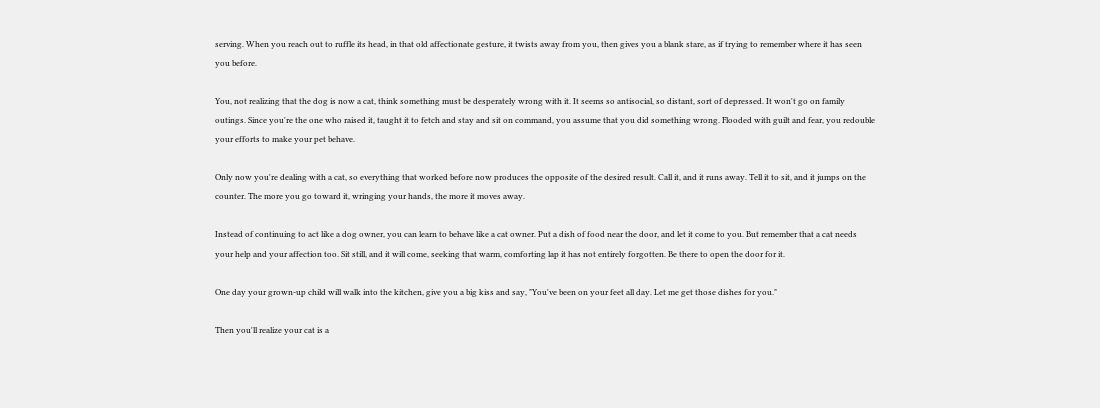serving. When you reach out to ruffle its head, in that old affectionate gesture, it twists away from you, then gives you a blank stare, as if trying to remember where it has seen you before.

You, not realizing that the dog is now a cat, think something must be desperately wrong with it. It seems so antisocial, so distant, sort of depressed. It won't go on family outings. Since you're the one who raised it, taught it to fetch and stay and sit on command, you assume that you did something wrong. Flooded with guilt and fear, you redouble your efforts to make your pet behave.

Only now you're dealing with a cat, so everything that worked before now produces the opposite of the desired result. Call it, and it runs away. Tell it to sit, and it jumps on the counter. The more you go toward it, wringing your hands, the more it moves away.

Instead of continuing to act like a dog owner, you can learn to behave like a cat owner. Put a dish of food near the door, and let it come to you. But remember that a cat needs your help and your affection too. Sit still, and it will come, seeking that warm, comforting lap it has not entirely forgotten. Be there to open the door for it.

One day your grown-up child will walk into the kitchen, give you a big kiss and say, "You've been on your feet all day. Let me get those dishes for you."

Then you'll realize your cat is a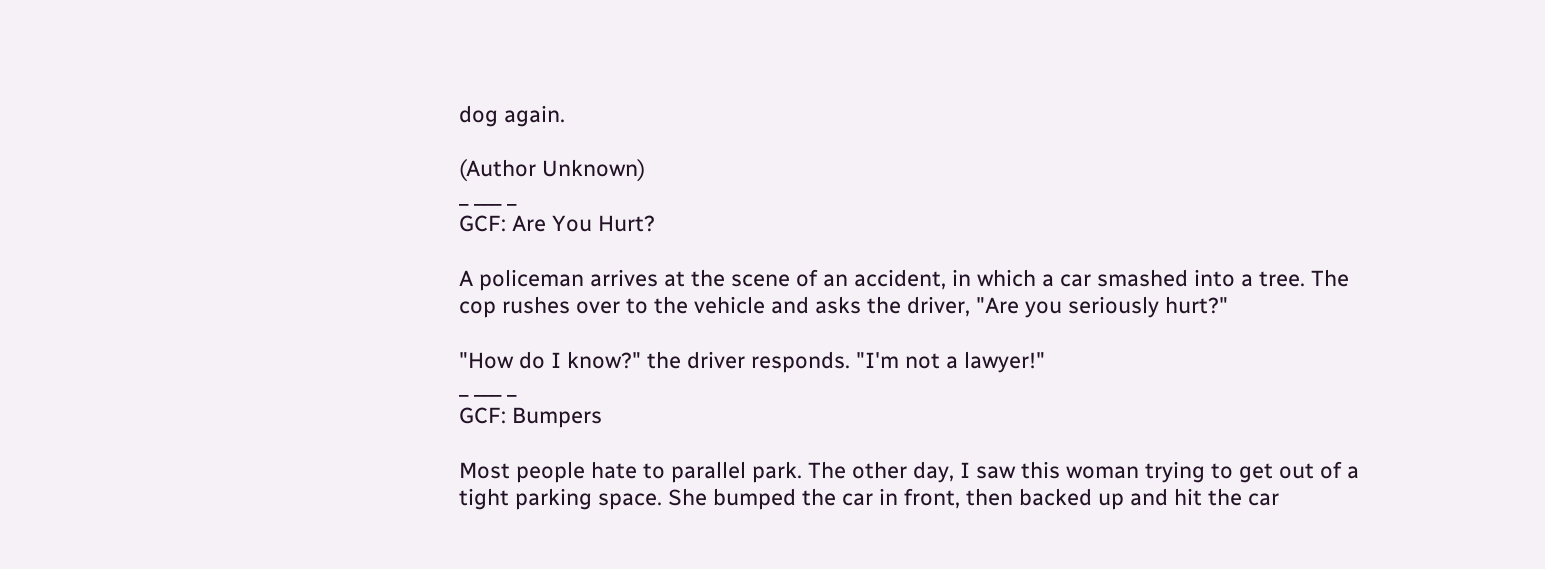dog again.

(Author Unknown)
_ ___ _
GCF: Are You Hurt?

A policeman arrives at the scene of an accident, in which a car smashed into a tree. The cop rushes over to the vehicle and asks the driver, "Are you seriously hurt?"

"How do I know?" the driver responds. "I'm not a lawyer!"
_ ___ _
GCF: Bumpers

Most people hate to parallel park. The other day, I saw this woman trying to get out of a tight parking space. She bumped the car in front, then backed up and hit the car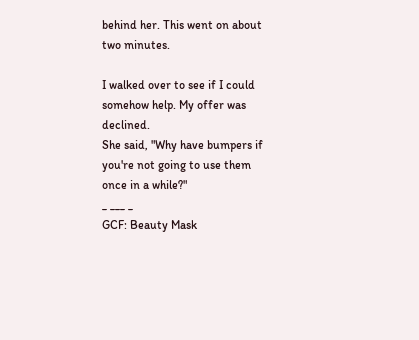behind her. This went on about two minutes.

I walked over to see if I could somehow help. My offer was declined.
She said, "Why have bumpers if you're not going to use them once in a while?"
_ ___ _
GCF: Beauty Mask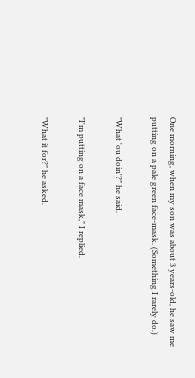One morning, when my son was about 3 years-old, he saw me putting on a pale green face-mask. (Something I rarely do.)

"What 'ou doin'?" he said.

"I'm putting on a face mask," I replied.

"What it for?" he asked.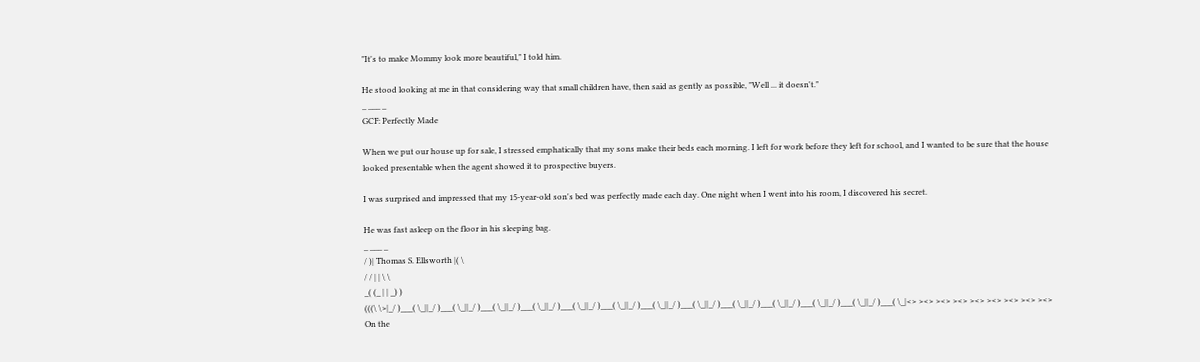"It's to make Mommy look more beautiful," I told him.

He stood looking at me in that considering way that small children have, then said as gently as possible, "Well ... it doesn't."
_ ___ _
GCF: Perfectly Made

When we put our house up for sale, I stressed emphatically that my sons make their beds each morning. I left for work before they left for school, and I wanted to be sure that the house looked presentable when the agent showed it to prospective buyers.

I was surprised and impressed that my 15-year-old son's bed was perfectly made each day. One night when I went into his room, I discovered his secret.

He was fast asleep on the floor in his sleeping bag.
_ ___ _
/ )| Thomas S. Ellsworth |( \
/ / | | \ \
_( (_ | | _) )
(((\ \>|_/ )___( \_||_/ )___( \_||_/ )___( \_||_/ )___( \_||_/ )___( \_||_/ )___( \_||_/ )___( \_||_/ )___( \_||_/ )___( \_||_/ )___( \_||_/ )___( \_||_/ )___( \_||_/ )___( \_|<> ><> ><> ><> ><> ><> ><> ><> ><>
On the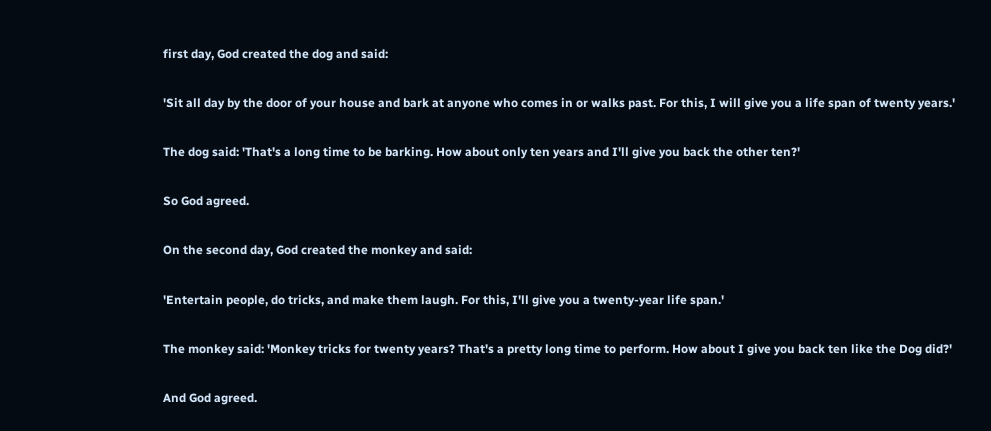first day, God created the dog and said:

'Sit all day by the door of your house and bark at anyone who comes in or walks past. For this, I will give you a life span of twenty years.'

The dog said: 'That's a long time to be barking. How about only ten years and I'll give you back the other ten?'

So God agreed.

On the second day, God created the monkey and said:

'Entertain people, do tricks, and make them laugh. For this, I'll give you a twenty-year life span.'

The monkey said: 'Monkey tricks for twenty years? That's a pretty long time to perform. How about I give you back ten like the Dog did?'

And God agreed.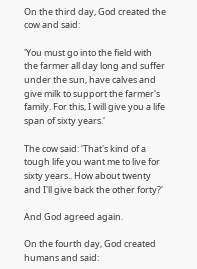On the third day, God created the cow and said:

'You must go into the field with the farmer all day long and suffer under the sun, have calves and give milk to support the farmer's family. For this, I will give you a life span of sixty years.'

The cow said: 'That's kind of a tough life you want me to live for sixty years.. How about twenty and I'll give back the other forty?'

And God agreed again.

On the fourth day, God created humans and said: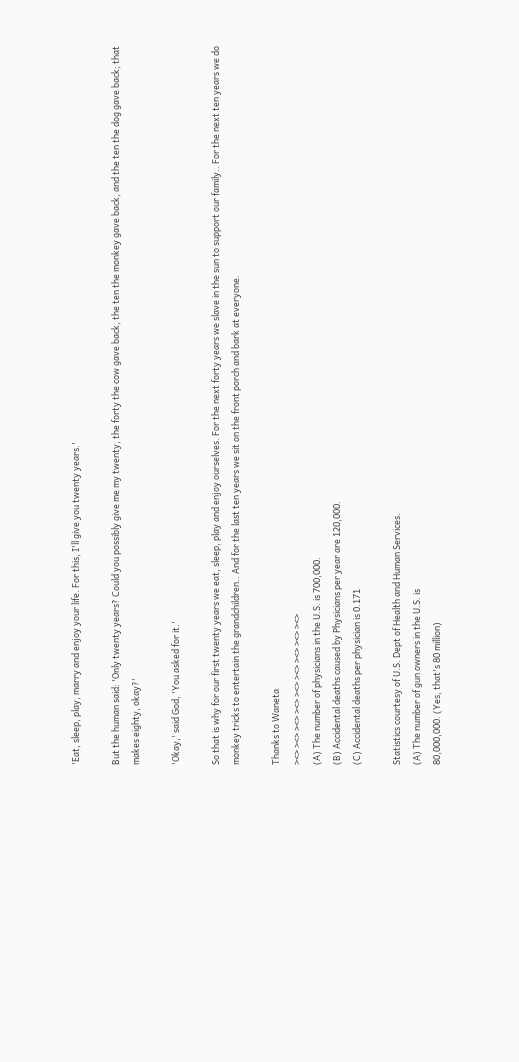'Eat, sleep, play, marry and enjoy your life. For this, I'll give you twenty years.'

But the human said: 'Only twenty years? Could you possibly give me my twenty, the forty the cow gave back, the ten the monkey gave back, and the ten the dog gave back; that makes eighty, okay?'

'Okay,' said God, 'You asked for it.'

So that is why for our first twenty years we eat, sleep, play and enjoy ourselves. For the next forty years we slave in the sun to support our family.. For the next ten years we do monkey tricks to entertain the grandchildren.. And for the last ten years we sit on the front porch and bark at everyone.

Thanks to Waneta
><> ><> ><> ><> ><> ><> ><> ><> ><>
(A) The number of physicians in the U.S. is 700,000.
(B) Accidental deaths caused by Physicians per year are 120,000.
(C) Accidental deaths per physician is 0.171

Statistics courtesy of U.S. Dept of Health and Human Services.
(A) The number of gun owners in the U.S. is
80,000,000. (Yes, that's 80 million)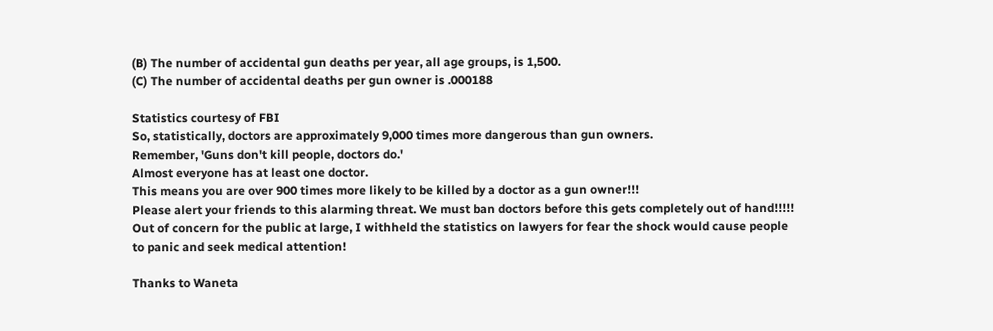(B) The number of accidental gun deaths per year, all age groups, is 1,500.
(C) The number of accidental deaths per gun owner is .000188

Statistics courtesy of FBI
So, statistically, doctors are approximately 9,000 times more dangerous than gun owners.
Remember, 'Guns don't kill people, doctors do.'
Almost everyone has at least one doctor.
This means you are over 900 times more likely to be killed by a doctor as a gun owner!!!
Please alert your friends to this alarming threat. We must ban doctors before this gets completely out of hand!!!!!
Out of concern for the public at large, I withheld the statistics on lawyers for fear the shock would cause people to panic and seek medical attention!

Thanks to Waneta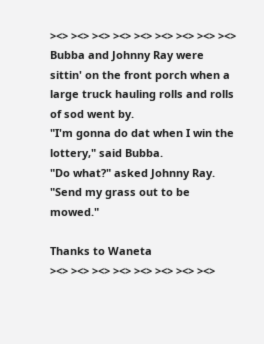><> ><> ><> ><> ><> ><> ><> ><> ><>
Bubba and Johnny Ray were sittin' on the front porch when a large truck hauling rolls and rolls of sod went by.
"I'm gonna do dat when I win the lottery," said Bubba.
"Do what?" asked Johnny Ray.
"Send my grass out to be mowed."

Thanks to Waneta
><> ><> ><> ><> ><> ><> ><> ><>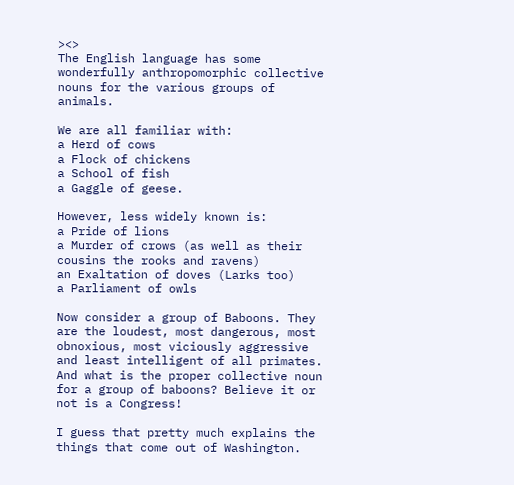><>
The English language has some wonderfully anthropomorphic collective nouns for the various groups of animals.

We are all familiar with:
a Herd of cows
a Flock of chickens
a School of fish
a Gaggle of geese.

However, less widely known is:
a Pride of lions
a Murder of crows (as well as their cousins the rooks and ravens)
an Exaltation of doves (Larks too)
a Parliament of owls

Now consider a group of Baboons. They are the loudest, most dangerous, most obnoxious, most viciously aggressive and least intelligent of all primates. And what is the proper collective noun for a group of baboons? Believe it or not is a Congress!

I guess that pretty much explains the things that come out of Washington.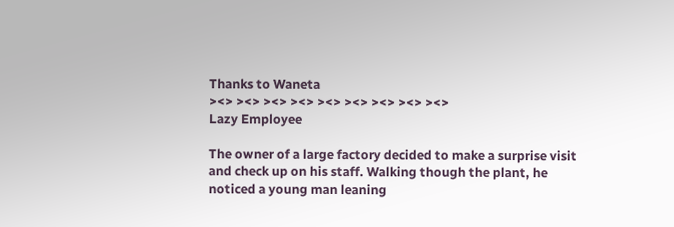Thanks to Waneta
><> ><> ><> ><> ><> ><> ><> ><> ><>
Lazy Employee

The owner of a large factory decided to make a surprise visit and check up on his staff. Walking though the plant, he noticed a young man leaning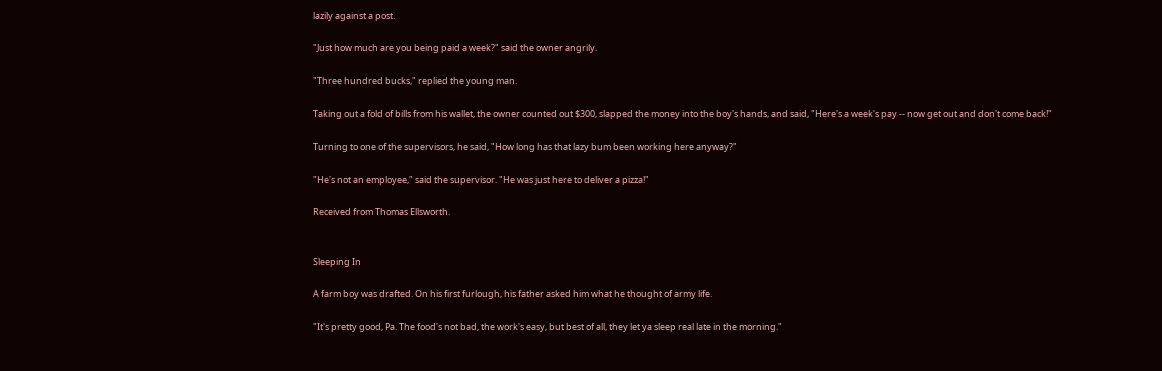lazily against a post.

"Just how much are you being paid a week?" said the owner angrily.

"Three hundred bucks," replied the young man.

Taking out a fold of bills from his wallet, the owner counted out $300, slapped the money into the boy's hands, and said, "Here's a week's pay -- now get out and don't come back!"

Turning to one of the supervisors, he said, "How long has that lazy bum been working here anyway?"

"He's not an employee," said the supervisor. "He was just here to deliver a pizza!"

Received from Thomas Ellsworth.


Sleeping In

A farm boy was drafted. On his first furlough, his father asked him what he thought of army life.

"It's pretty good, Pa. The food's not bad, the work's easy, but best of all, they let ya sleep real late in the morning."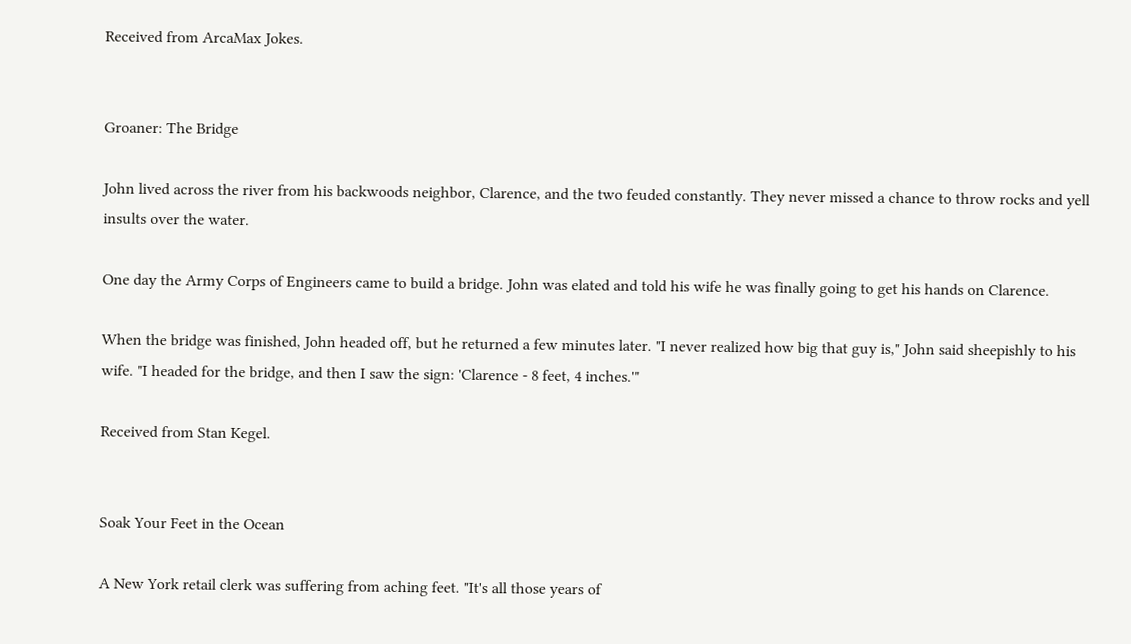Received from ArcaMax Jokes.


Groaner: The Bridge

John lived across the river from his backwoods neighbor, Clarence, and the two feuded constantly. They never missed a chance to throw rocks and yell insults over the water.

One day the Army Corps of Engineers came to build a bridge. John was elated and told his wife he was finally going to get his hands on Clarence.

When the bridge was finished, John headed off, but he returned a few minutes later. "I never realized how big that guy is," John said sheepishly to his wife. "I headed for the bridge, and then I saw the sign: 'Clarence - 8 feet, 4 inches.'"

Received from Stan Kegel.


Soak Your Feet in the Ocean

A New York retail clerk was suffering from aching feet. "It's all those years of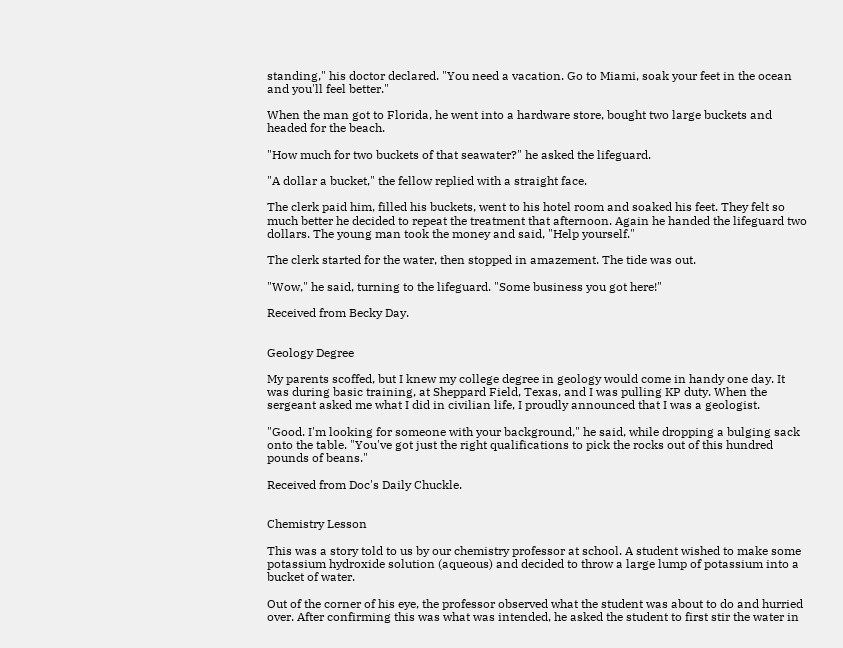standing," his doctor declared. "You need a vacation. Go to Miami, soak your feet in the ocean and you'll feel better."

When the man got to Florida, he went into a hardware store, bought two large buckets and headed for the beach.

"How much for two buckets of that seawater?" he asked the lifeguard.

"A dollar a bucket," the fellow replied with a straight face.

The clerk paid him, filled his buckets, went to his hotel room and soaked his feet. They felt so much better he decided to repeat the treatment that afternoon. Again he handed the lifeguard two dollars. The young man took the money and said, "Help yourself."

The clerk started for the water, then stopped in amazement. The tide was out.

"Wow," he said, turning to the lifeguard. "Some business you got here!"

Received from Becky Day.


Geology Degree

My parents scoffed, but I knew my college degree in geology would come in handy one day. It was during basic training, at Sheppard Field, Texas, and I was pulling KP duty. When the sergeant asked me what I did in civilian life, I proudly announced that I was a geologist.

"Good. I'm looking for someone with your background," he said, while dropping a bulging sack onto the table. "You've got just the right qualifications to pick the rocks out of this hundred pounds of beans."

Received from Doc's Daily Chuckle.


Chemistry Lesson

This was a story told to us by our chemistry professor at school. A student wished to make some potassium hydroxide solution (aqueous) and decided to throw a large lump of potassium into a bucket of water.

Out of the corner of his eye, the professor observed what the student was about to do and hurried over. After confirming this was what was intended, he asked the student to first stir the water in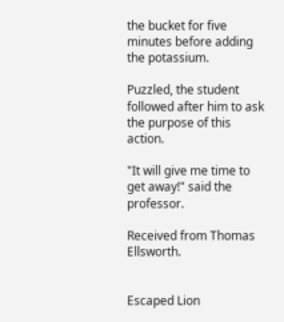the bucket for five minutes before adding the potassium.

Puzzled, the student followed after him to ask the purpose of this action.

"It will give me time to get away!" said the professor.

Received from Thomas Ellsworth.


Escaped Lion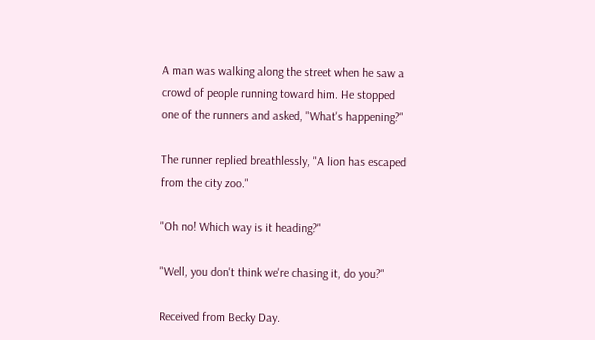A man was walking along the street when he saw a crowd of people running toward him. He stopped one of the runners and asked, "What's happening?"

The runner replied breathlessly, "A lion has escaped from the city zoo."

"Oh no! Which way is it heading?"

"Well, you don't think we're chasing it, do you?"

Received from Becky Day.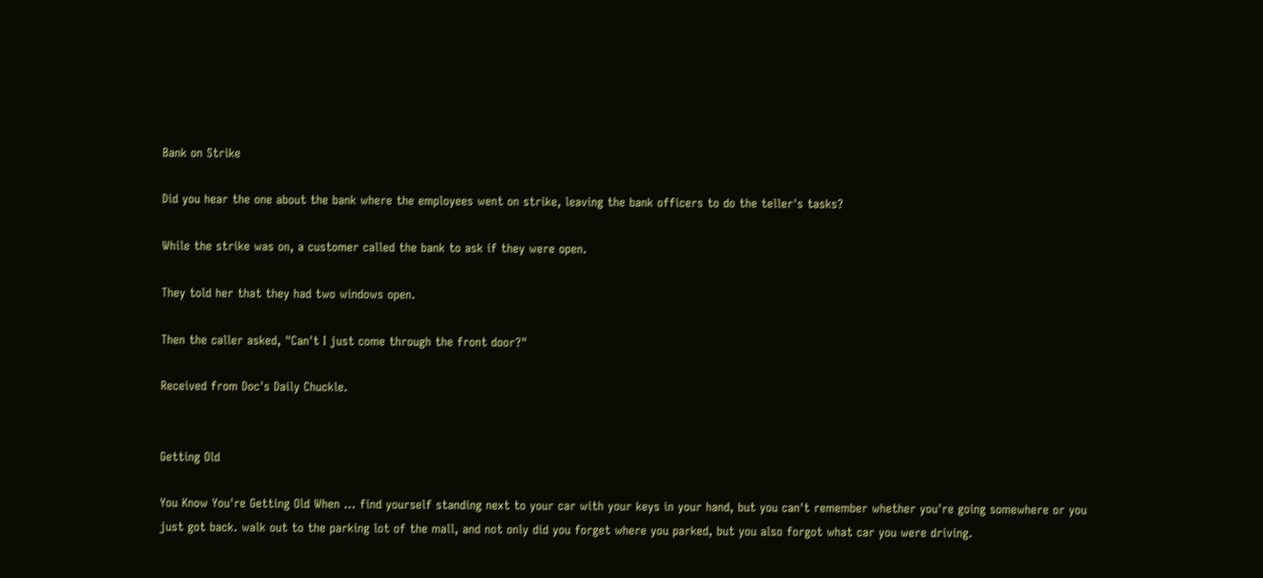Bank on Strike

Did you hear the one about the bank where the employees went on strike, leaving the bank officers to do the teller's tasks?

While the strike was on, a customer called the bank to ask if they were open.

They told her that they had two windows open.

Then the caller asked, "Can't I just come through the front door?"

Received from Doc's Daily Chuckle.


Getting Old

You Know You're Getting Old When ... find yourself standing next to your car with your keys in your hand, but you can't remember whether you're going somewhere or you just got back. walk out to the parking lot of the mall, and not only did you forget where you parked, but you also forgot what car you were driving.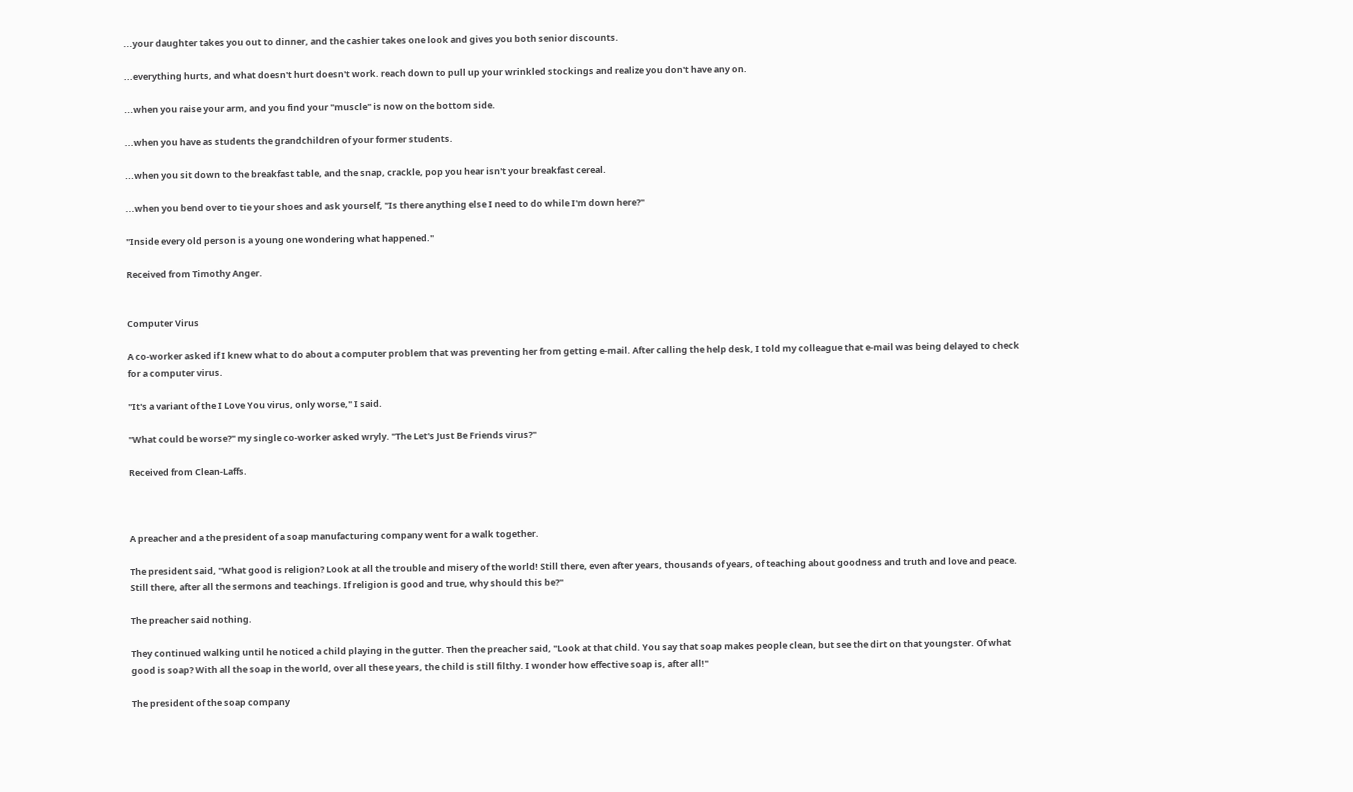...your daughter takes you out to dinner, and the cashier takes one look and gives you both senior discounts.

...everything hurts, and what doesn't hurt doesn't work. reach down to pull up your wrinkled stockings and realize you don't have any on.

...when you raise your arm, and you find your "muscle" is now on the bottom side.

...when you have as students the grandchildren of your former students.

...when you sit down to the breakfast table, and the snap, crackle, pop you hear isn't your breakfast cereal.

...when you bend over to tie your shoes and ask yourself, "Is there anything else I need to do while I'm down here?"

"Inside every old person is a young one wondering what happened."

Received from Timothy Anger.


Computer Virus

A co-worker asked if I knew what to do about a computer problem that was preventing her from getting e-mail. After calling the help desk, I told my colleague that e-mail was being delayed to check for a computer virus.

"It's a variant of the I Love You virus, only worse," I said.

"What could be worse?" my single co-worker asked wryly. "The Let's Just Be Friends virus?"

Received from Clean-Laffs.



A preacher and a the president of a soap manufacturing company went for a walk together.

The president said, "What good is religion? Look at all the trouble and misery of the world! Still there, even after years, thousands of years, of teaching about goodness and truth and love and peace. Still there, after all the sermons and teachings. If religion is good and true, why should this be?"

The preacher said nothing.

They continued walking until he noticed a child playing in the gutter. Then the preacher said, "Look at that child. You say that soap makes people clean, but see the dirt on that youngster. Of what good is soap? With all the soap in the world, over all these years, the child is still filthy. I wonder how effective soap is, after all!"

The president of the soap company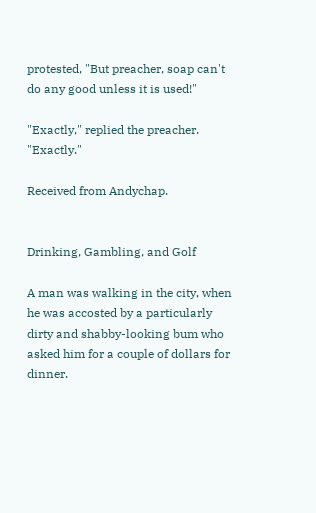protested, "But preacher, soap can't do any good unless it is used!"

"Exactly," replied the preacher. "Exactly."

Received from Andychap.


Drinking, Gambling, and Golf

A man was walking in the city, when he was accosted by a particularly dirty and shabby-looking bum who asked him for a couple of dollars for dinner.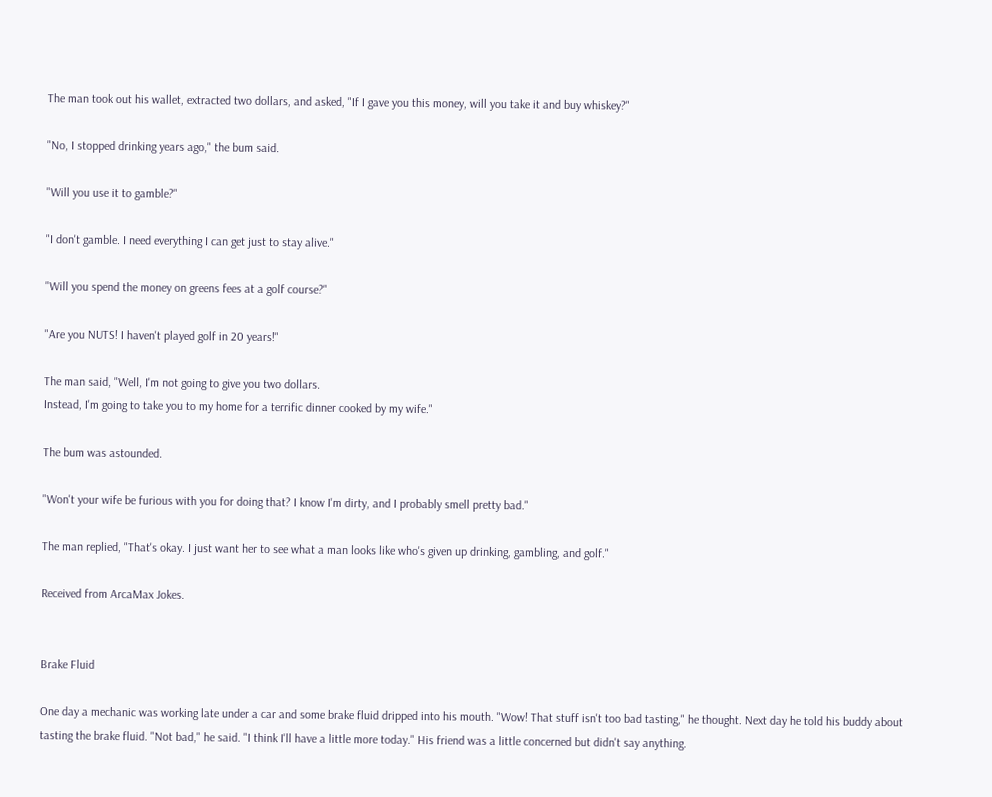The man took out his wallet, extracted two dollars, and asked, "If I gave you this money, will you take it and buy whiskey?"

"No, I stopped drinking years ago," the bum said.

"Will you use it to gamble?"

"I don't gamble. I need everything I can get just to stay alive."

"Will you spend the money on greens fees at a golf course?"

"Are you NUTS! I haven't played golf in 20 years!"

The man said, "Well, I'm not going to give you two dollars.
Instead, I'm going to take you to my home for a terrific dinner cooked by my wife."

The bum was astounded.

"Won't your wife be furious with you for doing that? I know I'm dirty, and I probably smell pretty bad."

The man replied, "That's okay. I just want her to see what a man looks like who's given up drinking, gambling, and golf."

Received from ArcaMax Jokes.


Brake Fluid

One day a mechanic was working late under a car and some brake fluid dripped into his mouth. "Wow! That stuff isn't too bad tasting," he thought. Next day he told his buddy about tasting the brake fluid. "Not bad," he said. "I think I'll have a little more today." His friend was a little concerned but didn't say anything.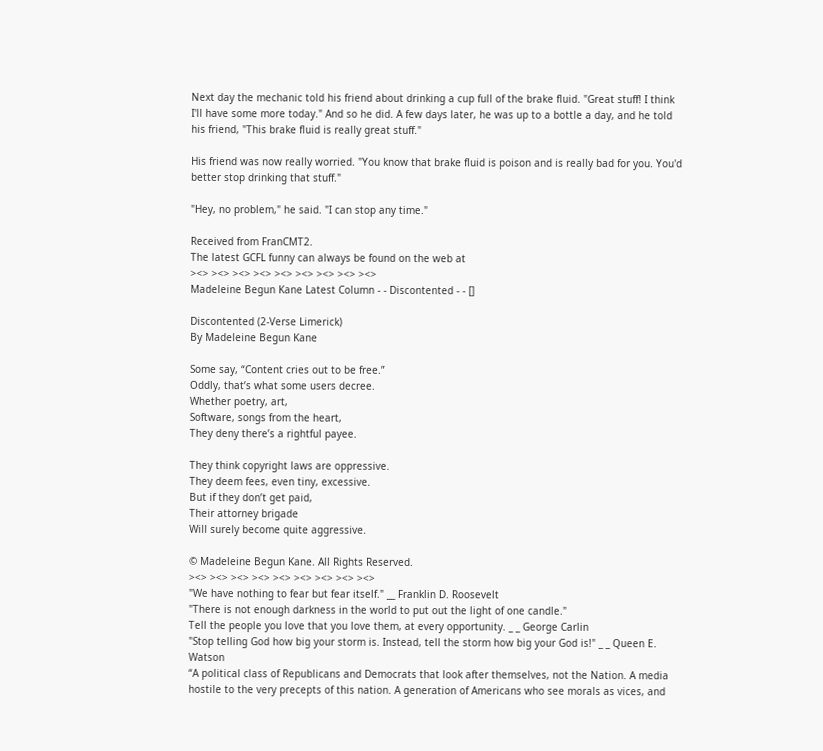Next day the mechanic told his friend about drinking a cup full of the brake fluid. "Great stuff! I think I'll have some more today." And so he did. A few days later, he was up to a bottle a day, and he told his friend, "This brake fluid is really great stuff."

His friend was now really worried. "You know that brake fluid is poison and is really bad for you. You'd better stop drinking that stuff."

"Hey, no problem," he said. "I can stop any time."

Received from FranCMT2.
The latest GCFL funny can always be found on the web at
><> ><> ><> ><> ><> ><> ><> ><> ><>
Madeleine Begun Kane Latest Column - - Discontented - - []

Discontented (2-Verse Limerick)
By Madeleine Begun Kane

Some say, “Content cries out to be free.”
Oddly, that’s what some users decree.
Whether poetry, art,
Software, songs from the heart,
They deny there’s a rightful payee.

They think copyright laws are oppressive.
They deem fees, even tiny, excessive.
But if they don’t get paid,
Their attorney brigade
Will surely become quite aggressive.

© Madeleine Begun Kane. All Rights Reserved.
><> ><> ><> ><> ><> ><> ><> ><> ><>
"We have nothing to fear but fear itself." __ Franklin D. Roosevelt
"There is not enough darkness in the world to put out the light of one candle."
Tell the people you love that you love them, at every opportunity. _ _ George Carlin
"Stop telling God how big your storm is. Instead, tell the storm how big your God is!" _ _ Queen E. Watson
“A political class of Republicans and Democrats that look after themselves, not the Nation. A media hostile to the very precepts of this nation. A generation of Americans who see morals as vices, and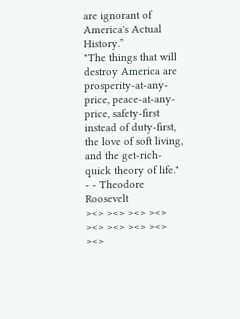are ignorant of America's Actual History.”
"The things that will destroy America are prosperity-at-any-price, peace-at-any-price, safety-first instead of duty-first, the love of soft living, and the get-rich-quick theory of life." - - Theodore Roosevelt
><> ><> ><> ><> ><> ><> ><> ><> ><>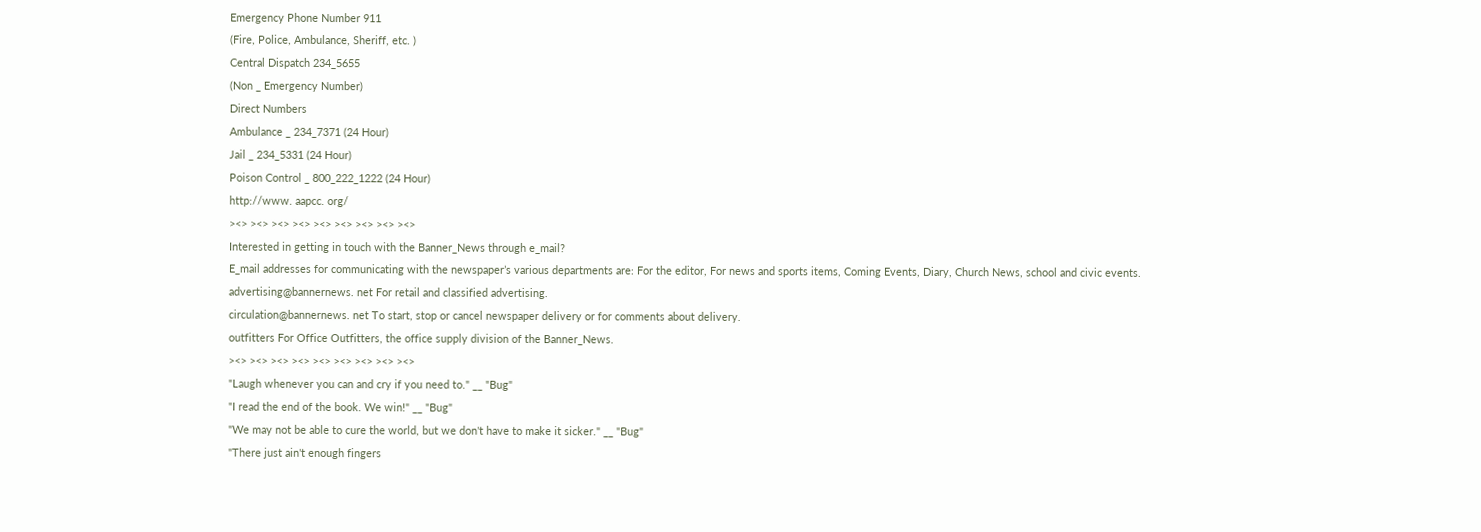Emergency Phone Number 911
(Fire, Police, Ambulance, Sheriff, etc. )
Central Dispatch 234_5655
(Non _ Emergency Number)
Direct Numbers
Ambulance _ 234_7371 (24 Hour)
Jail _ 234_5331 (24 Hour)
Poison Control _ 800_222_1222 (24 Hour)
http://www. aapcc. org/
><> ><> ><> ><> ><> ><> ><> ><> ><>
Interested in getting in touch with the Banner_News through e_mail?
E_mail addresses for communicating with the newspaper’s various departments are: For the editor, For news and sports items, Coming Events, Diary, Church News, school and civic events.
advertising@bannernews. net For retail and classified advertising.
circulation@bannernews. net To start, stop or cancel newspaper delivery or for comments about delivery.
outfitters For Office Outfitters, the office supply division of the Banner_News.
><> ><> ><> ><> ><> ><> ><> ><> ><>
"Laugh whenever you can and cry if you need to." __ "Bug"
"I read the end of the book. We win!" __ "Bug"
"We may not be able to cure the world, but we don't have to make it sicker." __ "Bug"
"There just ain't enough fingers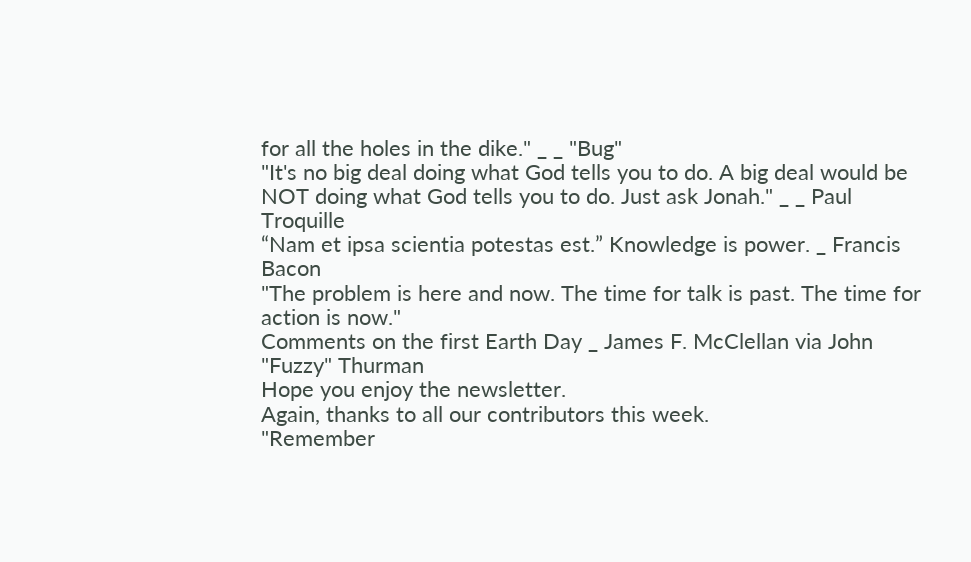for all the holes in the dike." _ _ "Bug"
"It's no big deal doing what God tells you to do. A big deal would be NOT doing what God tells you to do. Just ask Jonah." _ _ Paul Troquille
“Nam et ipsa scientia potestas est.” Knowledge is power. _ Francis Bacon
"The problem is here and now. The time for talk is past. The time for action is now."
Comments on the first Earth Day _ James F. McClellan via John "Fuzzy" Thurman
Hope you enjoy the newsletter.
Again, thanks to all our contributors this week.
"Remember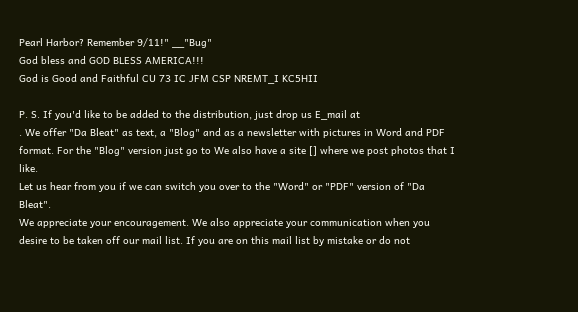Pearl Harbor? Remember 9/11!" __"Bug"
God bless and GOD BLESS AMERICA!!!
God is Good and Faithful CU 73 IC JFM CSP NREMT_I KC5HII

P. S. If you'd like to be added to the distribution, just drop us E_mail at
. We offer "Da Bleat" as text, a "Blog" and as a newsletter with pictures in Word and PDF format. For the "Blog" version just go to We also have a site [] where we post photos that I like.
Let us hear from you if we can switch you over to the "Word" or "PDF" version of "Da Bleat".
We appreciate your encouragement. We also appreciate your communication when you desire to be taken off our mail list. If you are on this mail list by mistake or do not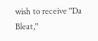wish to receive "Da Bleat,"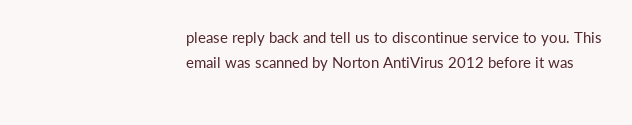please reply back and tell us to discontinue service to you. This email was scanned by Norton AntiVirus 2012 before it was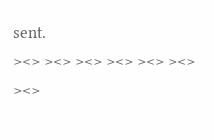sent.
><> ><> ><> ><> ><> ><> ><>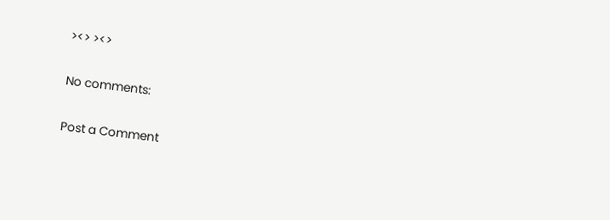><> ><>

No comments:

Post a Comment